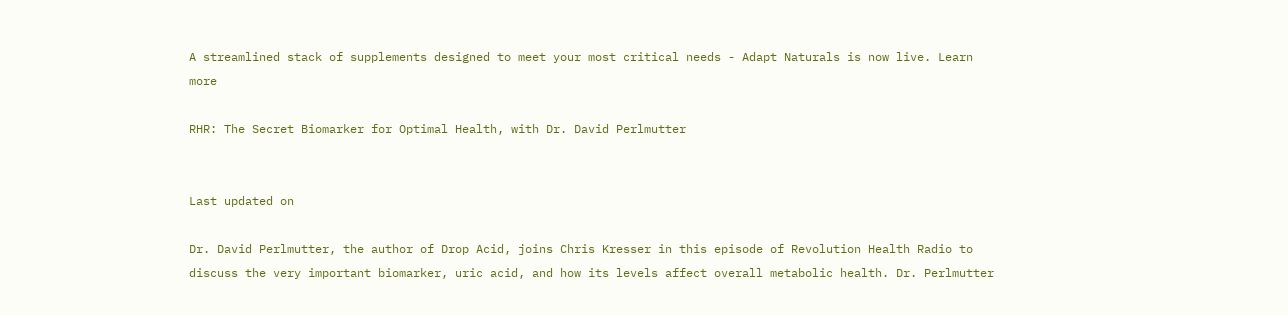A streamlined stack of supplements designed to meet your most critical needs - Adapt Naturals is now live. Learn more

RHR: The Secret Biomarker for Optimal Health, with Dr. David Perlmutter


Last updated on

Dr. David Perlmutter, the author of Drop Acid, joins Chris Kresser in this episode of Revolution Health Radio to discuss the very important biomarker, uric acid, and how its levels affect overall metabolic health. Dr. Perlmutter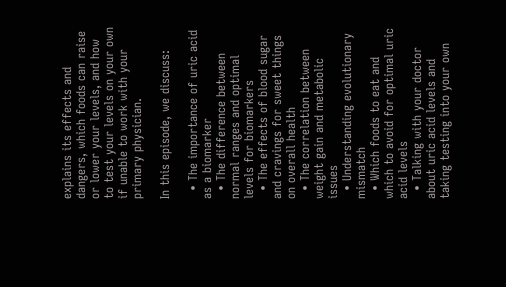explains its effects and dangers, which foods can raise or lower your levels, and how to test your levels on your own if unable to work with your primary physician.

In this episode, we discuss:

  • The importance of uric acid as a biomarker
  • The difference between normal ranges and optimal levels for biomarkers
  • The effects of blood sugar and cravings for sweet things on overall health
  • The correlation between weight gain and metabolic issues
  • Understanding evolutionary mismatch
  • Which foods to eat and which to avoid for optimal uric acid levels
  • Talking with your doctor about uric acid levels and taking testing into your own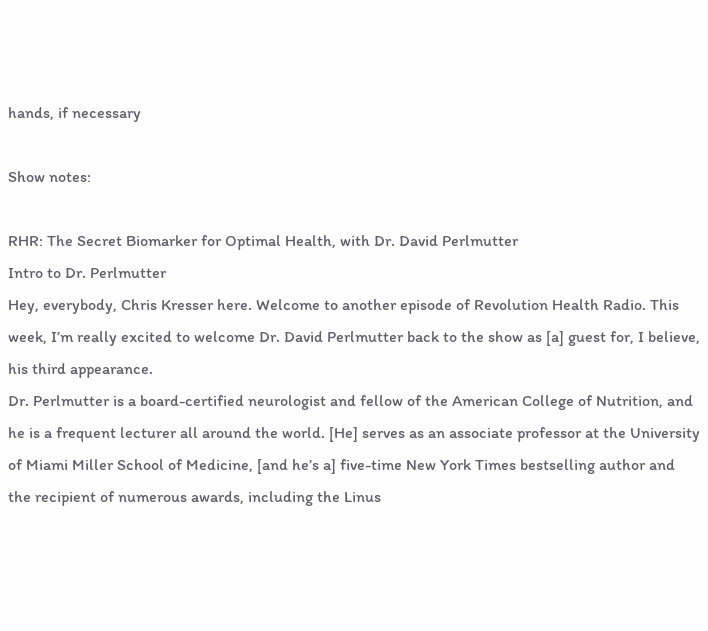hands, if necessary

Show notes:

RHR: The Secret Biomarker for Optimal Health, with Dr. David Perlmutter
Intro to Dr. Perlmutter
Hey, everybody, Chris Kresser here. Welcome to another episode of Revolution Health Radio. This week, I’m really excited to welcome Dr. David Perlmutter back to the show as [a] guest for, I believe, his third appearance.
Dr. Perlmutter is a board-certified neurologist and fellow of the American College of Nutrition, and he is a frequent lecturer all around the world. [He] serves as an associate professor at the University of Miami Miller School of Medicine, [and he’s a] five-time New York Times bestselling author and the recipient of numerous awards, including the Linus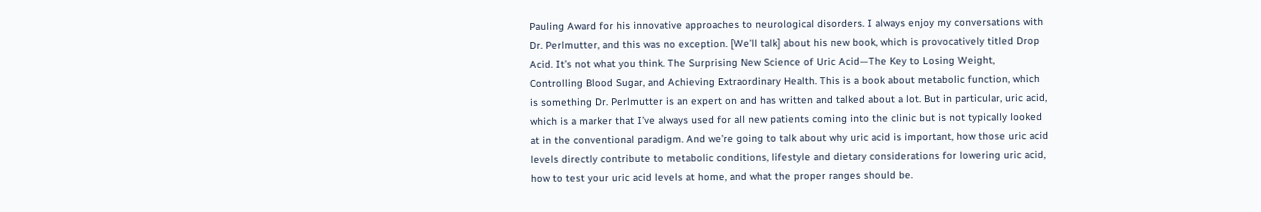Pauling Award for his innovative approaches to neurological disorders. I always enjoy my conversations with Dr. Perlmutter, and this was no exception. [We’ll talk] about his new book, which is provocatively titled Drop Acid. It’s not what you think. The Surprising New Science of Uric Acid—The Key to Losing Weight, Controlling Blood Sugar, and Achieving Extraordinary Health. This is a book about metabolic function, which is something Dr. Perlmutter is an expert on and has written and talked about a lot. But in particular, uric acid, which is a marker that I’ve always used for all new patients coming into the clinic but is not typically looked at in the conventional paradigm. And we’re going to talk about why uric acid is important, how those uric acid levels directly contribute to metabolic conditions, lifestyle and dietary considerations for lowering uric acid, how to test your uric acid levels at home, and what the proper ranges should be.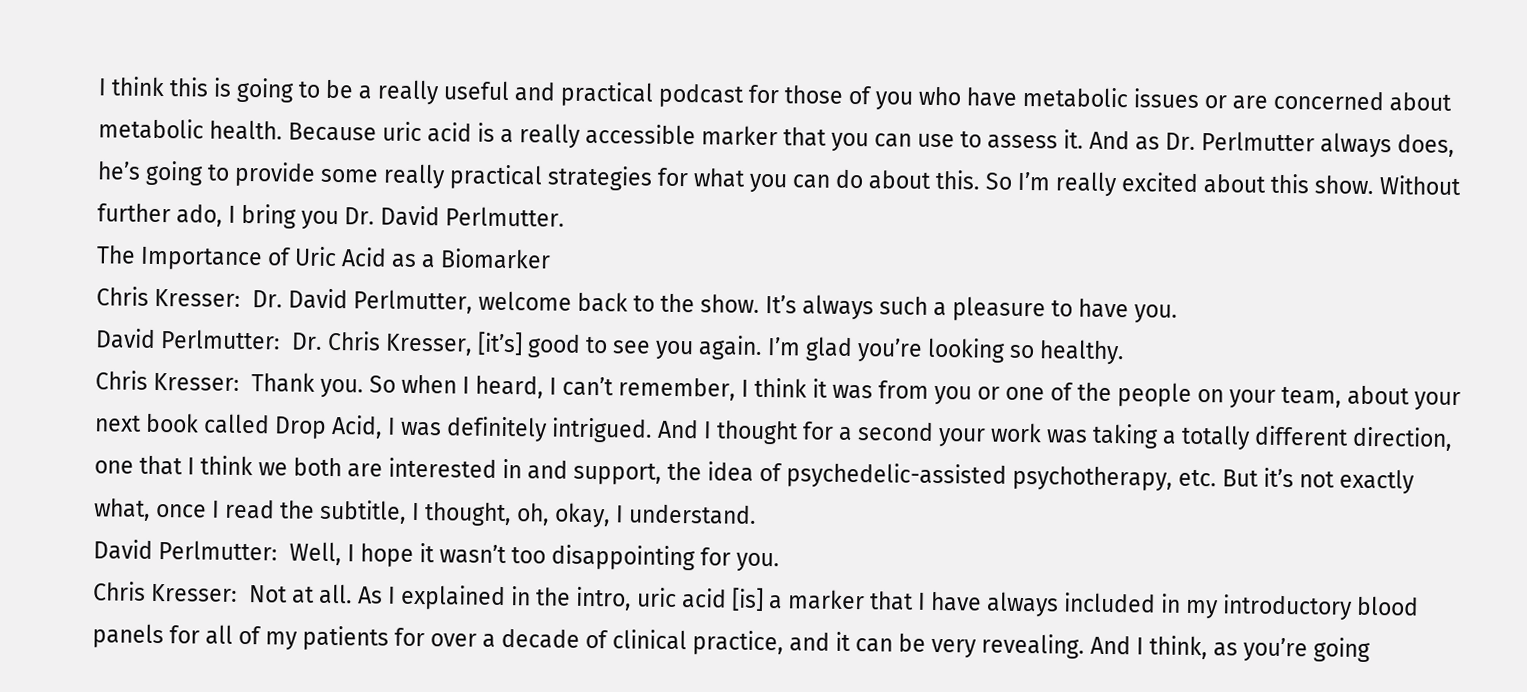I think this is going to be a really useful and practical podcast for those of you who have metabolic issues or are concerned about metabolic health. Because uric acid is a really accessible marker that you can use to assess it. And as Dr. Perlmutter always does, he’s going to provide some really practical strategies for what you can do about this. So I’m really excited about this show. Without further ado, I bring you Dr. David Perlmutter.
The Importance of Uric Acid as a Biomarker
Chris Kresser:  Dr. David Perlmutter, welcome back to the show. It’s always such a pleasure to have you.
David Perlmutter:  Dr. Chris Kresser, [it’s] good to see you again. I’m glad you’re looking so healthy.
Chris Kresser:  Thank you. So when I heard, I can’t remember, I think it was from you or one of the people on your team, about your next book called Drop Acid, I was definitely intrigued. And I thought for a second your work was taking a totally different direction, one that I think we both are interested in and support, the idea of psychedelic-assisted psychotherapy, etc. But it’s not exactly what, once I read the subtitle, I thought, oh, okay, I understand.
David Perlmutter:  Well, I hope it wasn’t too disappointing for you.
Chris Kresser:  Not at all. As I explained in the intro, uric acid [is] a marker that I have always included in my introductory blood panels for all of my patients for over a decade of clinical practice, and it can be very revealing. And I think, as you’re going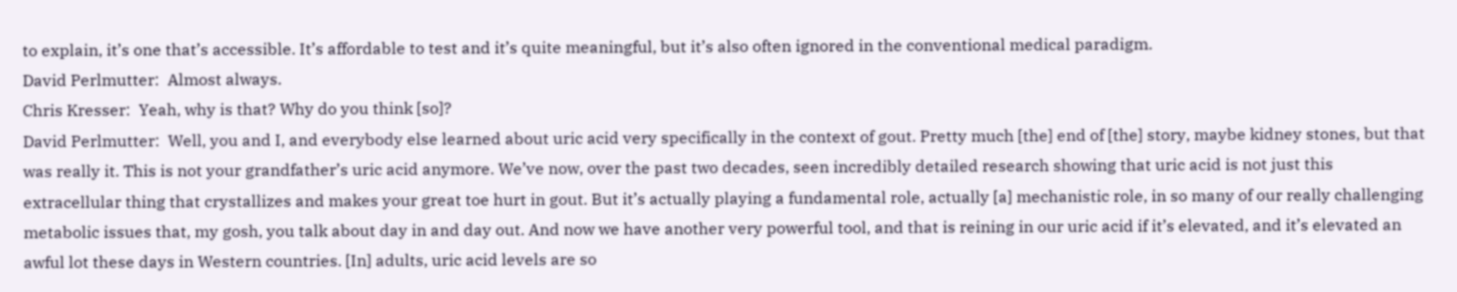to explain, it’s one that’s accessible. It’s affordable to test and it’s quite meaningful, but it’s also often ignored in the conventional medical paradigm.
David Perlmutter:  Almost always.
Chris Kresser:  Yeah, why is that? Why do you think [so]?
David Perlmutter:  Well, you and I, and everybody else learned about uric acid very specifically in the context of gout. Pretty much [the] end of [the] story, maybe kidney stones, but that was really it. This is not your grandfather’s uric acid anymore. We’ve now, over the past two decades, seen incredibly detailed research showing that uric acid is not just this extracellular thing that crystallizes and makes your great toe hurt in gout. But it’s actually playing a fundamental role, actually [a] mechanistic role, in so many of our really challenging metabolic issues that, my gosh, you talk about day in and day out. And now we have another very powerful tool, and that is reining in our uric acid if it’s elevated, and it’s elevated an awful lot these days in Western countries. [In] adults, uric acid levels are so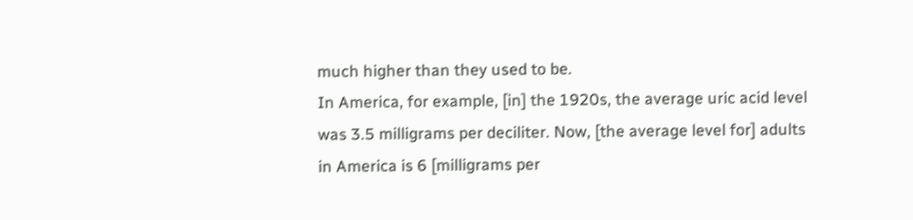much higher than they used to be.
In America, for example, [in] the 1920s, the average uric acid level was 3.5 milligrams per deciliter. Now, [the average level for] adults in America is 6 [milligrams per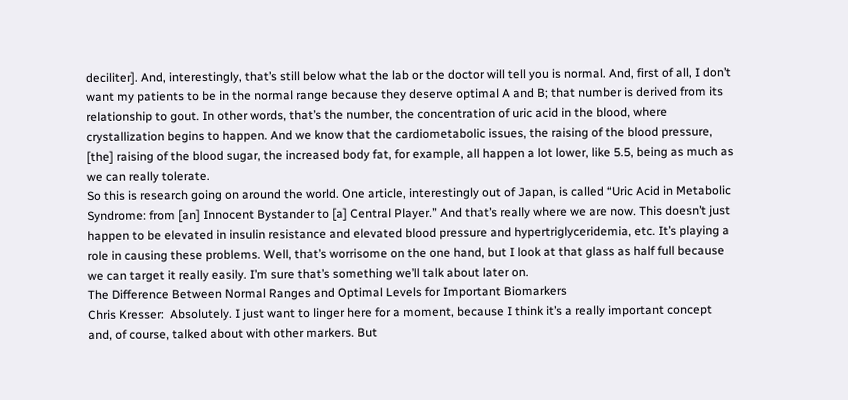deciliter]. And, interestingly, that’s still below what the lab or the doctor will tell you is normal. And, first of all, I don’t want my patients to be in the normal range because they deserve optimal A and B; that number is derived from its relationship to gout. In other words, that’s the number, the concentration of uric acid in the blood, where crystallization begins to happen. And we know that the cardiometabolic issues, the raising of the blood pressure, [the] raising of the blood sugar, the increased body fat, for example, all happen a lot lower, like 5.5, being as much as we can really tolerate.
So this is research going on around the world. One article, interestingly out of Japan, is called “Uric Acid in Metabolic Syndrome: from [an] Innocent Bystander to [a] Central Player.” And that’s really where we are now. This doesn’t just happen to be elevated in insulin resistance and elevated blood pressure and hypertriglyceridemia, etc. It’s playing a role in causing these problems. Well, that’s worrisome on the one hand, but I look at that glass as half full because we can target it really easily. I’m sure that’s something we’ll talk about later on.
The Difference Between Normal Ranges and Optimal Levels for Important Biomarkers
Chris Kresser:  Absolutely. I just want to linger here for a moment, because I think it’s a really important concept and, of course, talked about with other markers. But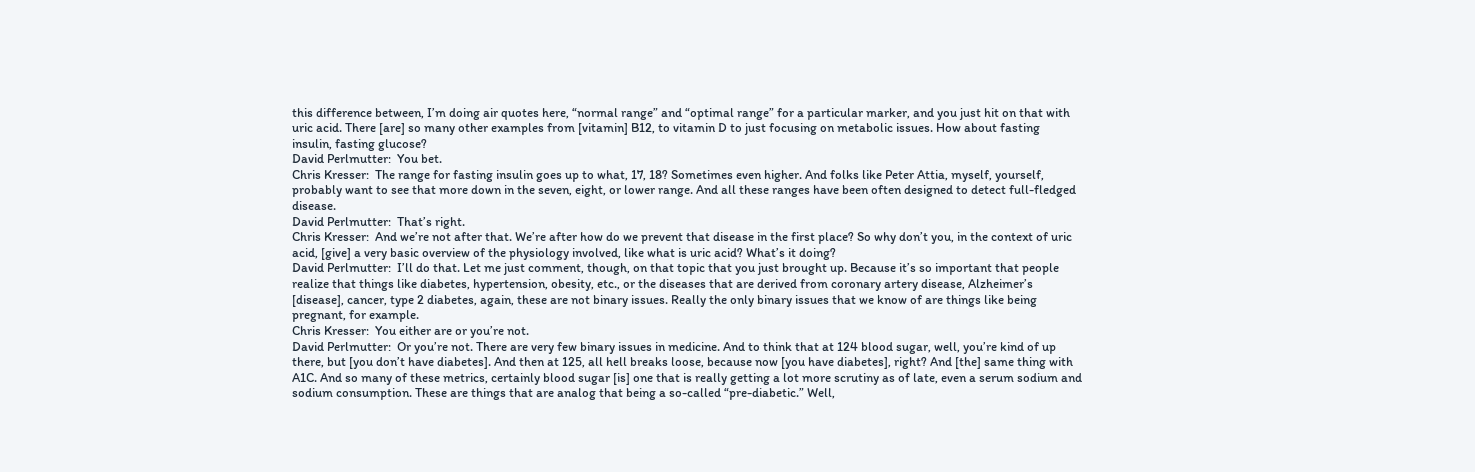this difference between, I’m doing air quotes here, “normal range” and “optimal range” for a particular marker, and you just hit on that with uric acid. There [are] so many other examples from [vitamin] B12, to vitamin D to just focusing on metabolic issues. How about fasting insulin, fasting glucose?
David Perlmutter:  You bet.
Chris Kresser:  The range for fasting insulin goes up to what, 17, 18? Sometimes even higher. And folks like Peter Attia, myself, yourself, probably want to see that more down in the seven, eight, or lower range. And all these ranges have been often designed to detect full-fledged disease.
David Perlmutter:  That’s right.
Chris Kresser:  And we’re not after that. We’re after how do we prevent that disease in the first place? So why don’t you, in the context of uric acid, [give] a very basic overview of the physiology involved, like what is uric acid? What’s it doing?
David Perlmutter:  I’ll do that. Let me just comment, though, on that topic that you just brought up. Because it’s so important that people realize that things like diabetes, hypertension, obesity, etc., or the diseases that are derived from coronary artery disease, Alzheimer’s [disease], cancer, type 2 diabetes, again, these are not binary issues. Really the only binary issues that we know of are things like being pregnant, for example.
Chris Kresser:  You either are or you’re not.
David Perlmutter:  Or you’re not. There are very few binary issues in medicine. And to think that at 124 blood sugar, well, you’re kind of up there, but [you don’t have diabetes]. And then at 125, all hell breaks loose, because now [you have diabetes], right? And [the] same thing with A1C. And so many of these metrics, certainly blood sugar [is] one that is really getting a lot more scrutiny as of late, even a serum sodium and sodium consumption. These are things that are analog that being a so-called “pre-diabetic.” Well,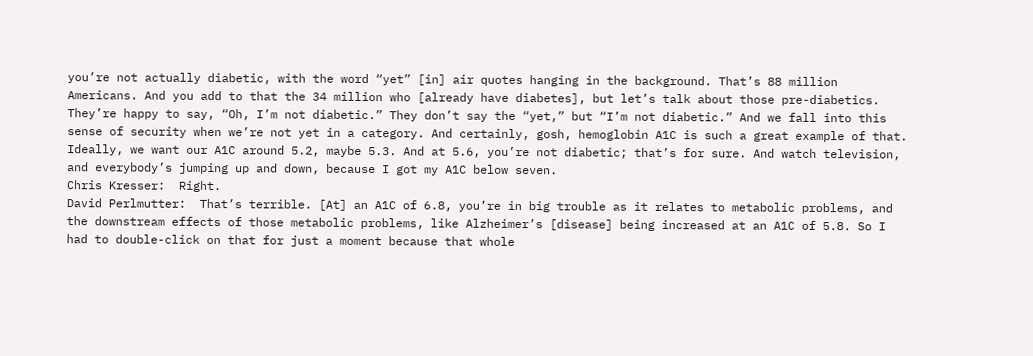you’re not actually diabetic, with the word “yet” [in] air quotes hanging in the background. That’s 88 million Americans. And you add to that the 34 million who [already have diabetes], but let’s talk about those pre-diabetics. They’re happy to say, “Oh, I’m not diabetic.” They don’t say the “yet,” but “I’m not diabetic.” And we fall into this sense of security when we’re not yet in a category. And certainly, gosh, hemoglobin A1C is such a great example of that. Ideally, we want our A1C around 5.2, maybe 5.3. And at 5.6, you’re not diabetic; that’s for sure. And watch television, and everybody’s jumping up and down, because I got my A1C below seven.
Chris Kresser:  Right.
David Perlmutter:  That’s terrible. [At] an A1C of 6.8, you’re in big trouble as it relates to metabolic problems, and the downstream effects of those metabolic problems, like Alzheimer’s [disease] being increased at an A1C of 5.8. So I had to double-click on that for just a moment because that whole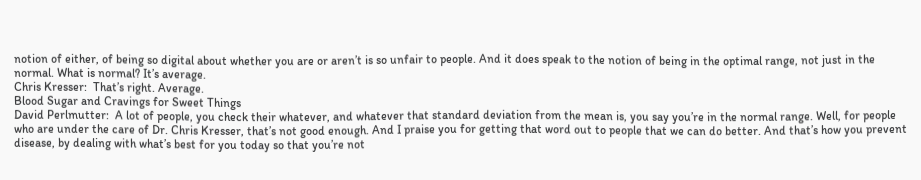notion of either, of being so digital about whether you are or aren’t is so unfair to people. And it does speak to the notion of being in the optimal range, not just in the normal. What is normal? It’s average.
Chris Kresser:  That’s right. Average.
Blood Sugar and Cravings for Sweet Things
David Perlmutter:  A lot of people, you check their whatever, and whatever that standard deviation from the mean is, you say you’re in the normal range. Well, for people who are under the care of Dr. Chris Kresser, that’s not good enough. And I praise you for getting that word out to people that we can do better. And that’s how you prevent disease, by dealing with what’s best for you today so that you’re not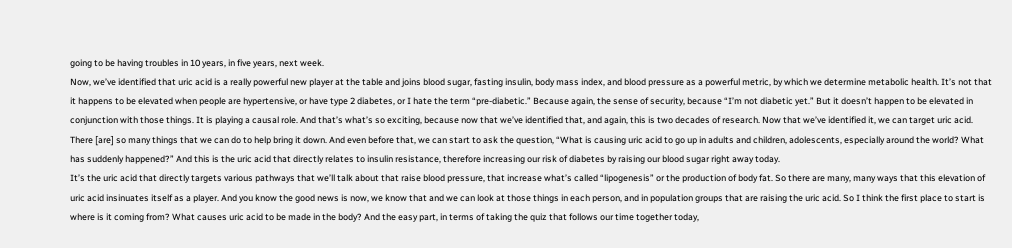going to be having troubles in 10 years, in five years, next week.
Now, we’ve identified that uric acid is a really powerful new player at the table and joins blood sugar, fasting insulin, body mass index, and blood pressure as a powerful metric, by which we determine metabolic health. It’s not that it happens to be elevated when people are hypertensive, or have type 2 diabetes, or I hate the term “pre-diabetic.” Because again, the sense of security, because “I’m not diabetic yet.” But it doesn’t happen to be elevated in conjunction with those things. It is playing a causal role. And that’s what’s so exciting, because now that we’ve identified that, and again, this is two decades of research. Now that we’ve identified it, we can target uric acid. There [are] so many things that we can do to help bring it down. And even before that, we can start to ask the question, “What is causing uric acid to go up in adults and children, adolescents, especially around the world? What has suddenly happened?” And this is the uric acid that directly relates to insulin resistance, therefore increasing our risk of diabetes by raising our blood sugar right away today.
It’s the uric acid that directly targets various pathways that we’ll talk about that raise blood pressure, that increase what’s called “lipogenesis” or the production of body fat. So there are many, many ways that this elevation of uric acid insinuates itself as a player. And you know the good news is now, we know that and we can look at those things in each person, and in population groups that are raising the uric acid. So I think the first place to start is where is it coming from? What causes uric acid to be made in the body? And the easy part, in terms of taking the quiz that follows our time together today,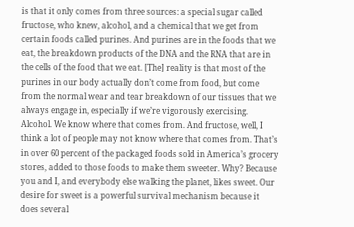is that it only comes from three sources: a special sugar called fructose, who knew, alcohol, and a chemical that we get from certain foods called purines. And purines are in the foods that we eat, the breakdown products of the DNA and the RNA that are in the cells of the food that we eat. [The] reality is that most of the purines in our body actually don’t come from food, but come from the normal wear and tear breakdown of our tissues that we always engage in, especially if we’re vigorously exercising.
Alcohol. We know where that comes from. And fructose, well, I think a lot of people may not know where that comes from. That’s in over 60 percent of the packaged foods sold in America’s grocery stores, added to those foods to make them sweeter. Why? Because you and I, and everybody else walking the planet, likes sweet. Our desire for sweet is a powerful survival mechanism because it does several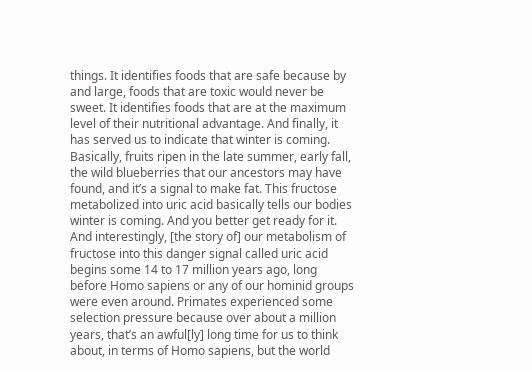things. It identifies foods that are safe because by and large, foods that are toxic would never be sweet. It identifies foods that are at the maximum level of their nutritional advantage. And finally, it has served us to indicate that winter is coming. Basically, fruits ripen in the late summer, early fall, the wild blueberries that our ancestors may have found, and it’s a signal to make fat. This fructose metabolized into uric acid basically tells our bodies winter is coming. And you better get ready for it. And interestingly, [the story of] our metabolism of fructose into this danger signal called uric acid begins some 14 to 17 million years ago, long before Homo sapiens or any of our hominid groups were even around. Primates experienced some selection pressure because over about a million years, that’s an awful[ly] long time for us to think about, in terms of Homo sapiens, but the world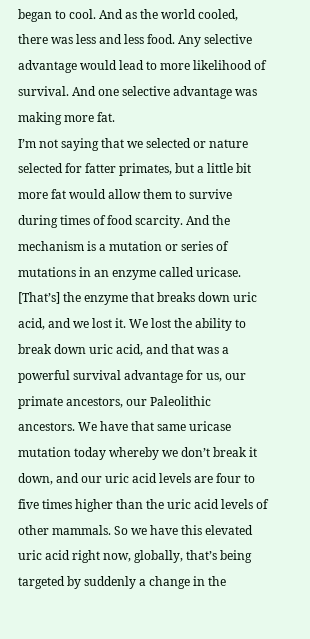began to cool. And as the world cooled, there was less and less food. Any selective advantage would lead to more likelihood of survival. And one selective advantage was making more fat.
I’m not saying that we selected or nature selected for fatter primates, but a little bit more fat would allow them to survive during times of food scarcity. And the mechanism is a mutation or series of mutations in an enzyme called uricase. [That’s] the enzyme that breaks down uric acid, and we lost it. We lost the ability to break down uric acid, and that was a powerful survival advantage for us, our primate ancestors, our Paleolithic ancestors. We have that same uricase mutation today whereby we don’t break it down, and our uric acid levels are four to five times higher than the uric acid levels of other mammals. So we have this elevated uric acid right now, globally, that’s being targeted by suddenly a change in the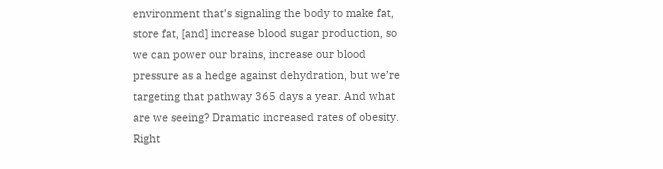environment that’s signaling the body to make fat, store fat, [and] increase blood sugar production, so we can power our brains, increase our blood pressure as a hedge against dehydration, but we’re targeting that pathway 365 days a year. And what are we seeing? Dramatic increased rates of obesity. Right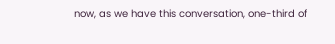now, as we have this conversation, one-third of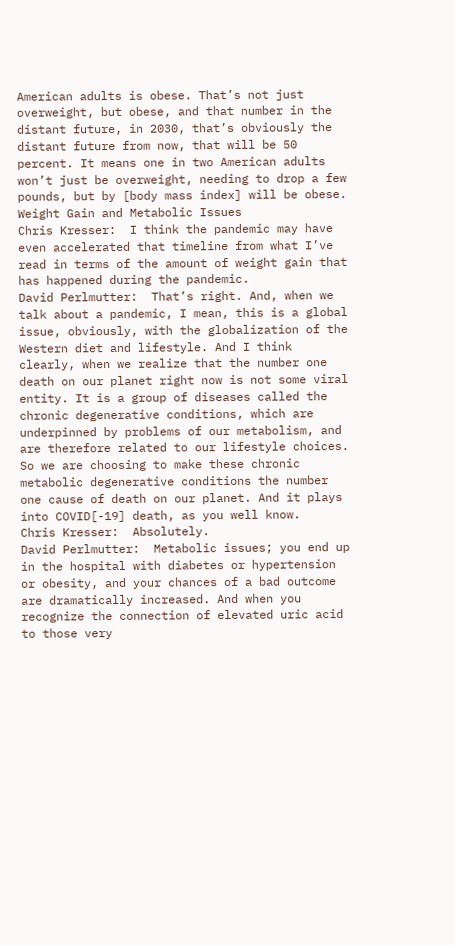American adults is obese. That’s not just overweight, but obese, and that number in the distant future, in 2030, that’s obviously the distant future from now, that will be 50 percent. It means one in two American adults won’t just be overweight, needing to drop a few pounds, but by [body mass index] will be obese.
Weight Gain and Metabolic Issues
Chris Kresser:  I think the pandemic may have even accelerated that timeline from what I’ve read in terms of the amount of weight gain that has happened during the pandemic.
David Perlmutter:  That’s right. And, when we talk about a pandemic, I mean, this is a global issue, obviously, with the globalization of the Western diet and lifestyle. And I think clearly, when we realize that the number one death on our planet right now is not some viral entity. It is a group of diseases called the chronic degenerative conditions, which are underpinned by problems of our metabolism, and are therefore related to our lifestyle choices. So we are choosing to make these chronic metabolic degenerative conditions the number one cause of death on our planet. And it plays into COVID[-19] death, as you well know.
Chris Kresser:  Absolutely.
David Perlmutter:  Metabolic issues; you end up in the hospital with diabetes or hypertension or obesity, and your chances of a bad outcome are dramatically increased. And when you recognize the connection of elevated uric acid to those very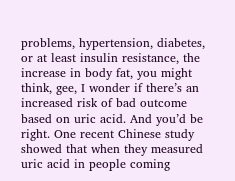problems, hypertension, diabetes, or at least insulin resistance, the increase in body fat, you might think, gee, I wonder if there’s an increased risk of bad outcome based on uric acid. And you’d be right. One recent Chinese study showed that when they measured uric acid in people coming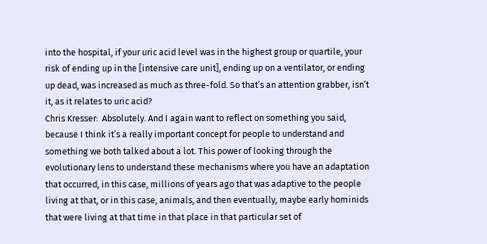into the hospital, if your uric acid level was in the highest group or quartile, your risk of ending up in the [intensive care unit], ending up on a ventilator, or ending up dead, was increased as much as three-fold. So that’s an attention grabber, isn’t it, as it relates to uric acid?
Chris Kresser:  Absolutely. And I again want to reflect on something you said, because I think it’s a really important concept for people to understand and something we both talked about a lot. This power of looking through the evolutionary lens to understand these mechanisms where you have an adaptation that occurred, in this case, millions of years ago that was adaptive to the people living at that, or in this case, animals, and then eventually, maybe early hominids that were living at that time in that place in that particular set of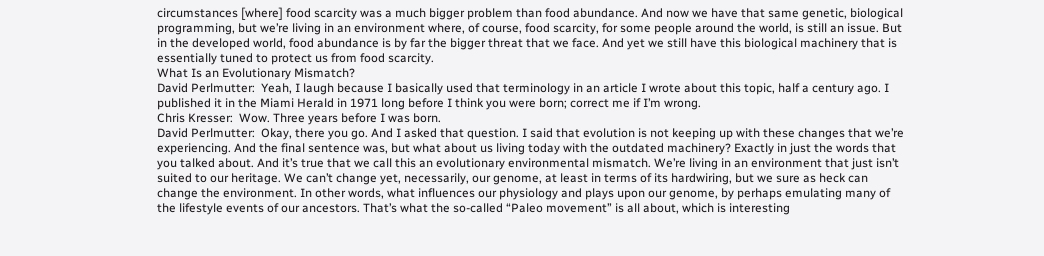circumstances [where] food scarcity was a much bigger problem than food abundance. And now we have that same genetic, biological programming, but we’re living in an environment where, of course, food scarcity, for some people around the world, is still an issue. But in the developed world, food abundance is by far the bigger threat that we face. And yet we still have this biological machinery that is essentially tuned to protect us from food scarcity.
What Is an Evolutionary Mismatch?
David Perlmutter:  Yeah, I laugh because I basically used that terminology in an article I wrote about this topic, half a century ago. I published it in the Miami Herald in 1971 long before I think you were born; correct me if I’m wrong.
Chris Kresser:  Wow. Three years before I was born.
David Perlmutter:  Okay, there you go. And I asked that question. I said that evolution is not keeping up with these changes that we’re experiencing. And the final sentence was, but what about us living today with the outdated machinery? Exactly in just the words that you talked about. And it’s true that we call this an evolutionary environmental mismatch. We’re living in an environment that just isn’t suited to our heritage. We can’t change yet, necessarily, our genome, at least in terms of its hardwiring, but we sure as heck can change the environment. In other words, what influences our physiology and plays upon our genome, by perhaps emulating many of the lifestyle events of our ancestors. That’s what the so-called “Paleo movement” is all about, which is interesting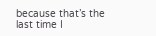because that’s the last time I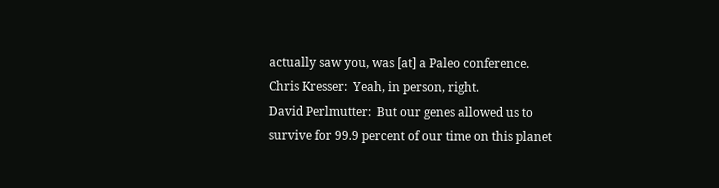actually saw you, was [at] a Paleo conference.
Chris Kresser:  Yeah, in person, right.
David Perlmutter:  But our genes allowed us to survive for 99.9 percent of our time on this planet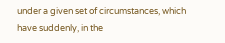under a given set of circumstances, which have suddenly, in the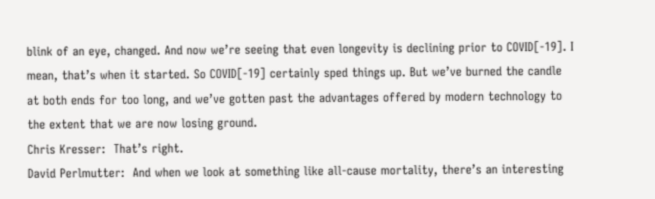blink of an eye, changed. And now we’re seeing that even longevity is declining prior to COVID[-19]. I mean, that’s when it started. So COVID[-19] certainly sped things up. But we’ve burned the candle at both ends for too long, and we’ve gotten past the advantages offered by modern technology to the extent that we are now losing ground.
Chris Kresser:  That’s right.
David Perlmutter:  And when we look at something like all-cause mortality, there’s an interesting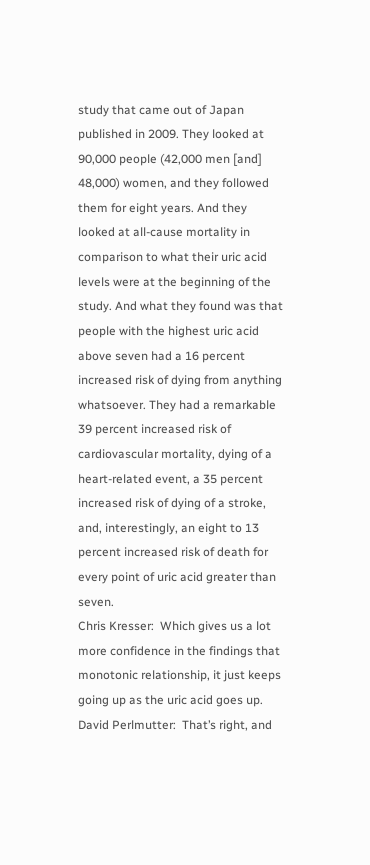study that came out of Japan published in 2009. They looked at 90,000 people (42,000 men [and] 48,000) women, and they followed them for eight years. And they looked at all-cause mortality in comparison to what their uric acid levels were at the beginning of the study. And what they found was that people with the highest uric acid above seven had a 16 percent increased risk of dying from anything whatsoever. They had a remarkable 39 percent increased risk of cardiovascular mortality, dying of a heart-related event, a 35 percent increased risk of dying of a stroke, and, interestingly, an eight to 13 percent increased risk of death for every point of uric acid greater than seven.
Chris Kresser:  Which gives us a lot more confidence in the findings that monotonic relationship, it just keeps going up as the uric acid goes up.
David Perlmutter:  That’s right, and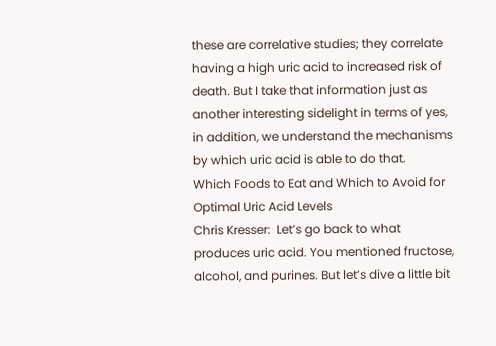these are correlative studies; they correlate having a high uric acid to increased risk of death. But I take that information just as another interesting sidelight in terms of yes, in addition, we understand the mechanisms by which uric acid is able to do that.
Which Foods to Eat and Which to Avoid for Optimal Uric Acid Levels
Chris Kresser:  Let’s go back to what produces uric acid. You mentioned fructose, alcohol, and purines. But let’s dive a little bit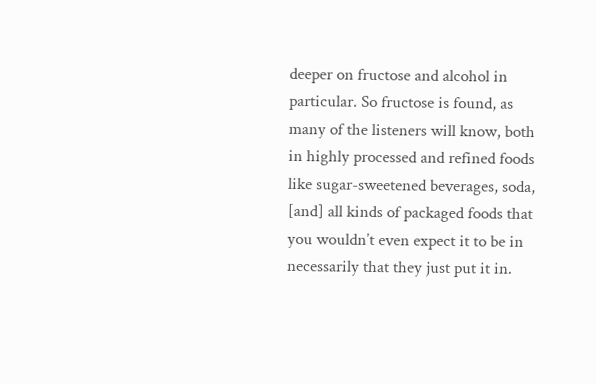deeper on fructose and alcohol in particular. So fructose is found, as many of the listeners will know, both in highly processed and refined foods like sugar-sweetened beverages, soda, [and] all kinds of packaged foods that you wouldn’t even expect it to be in necessarily that they just put it in.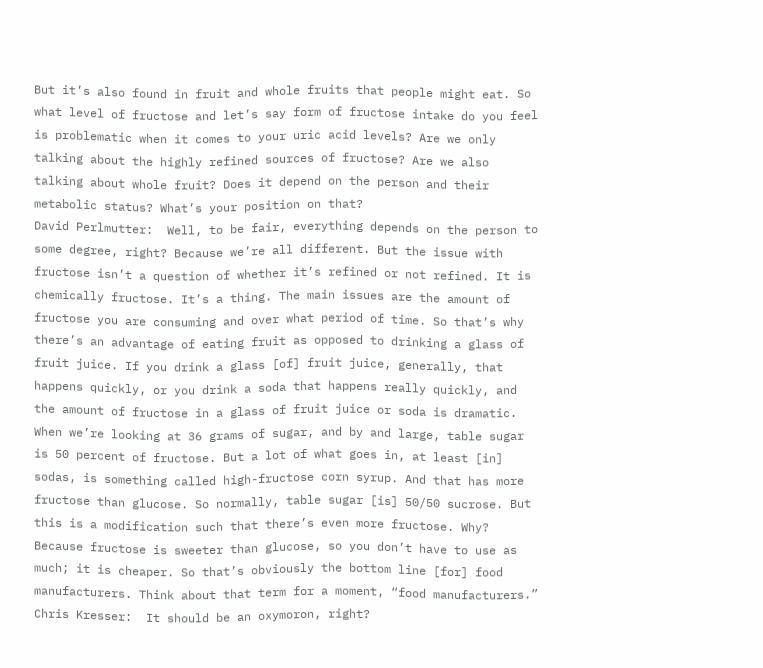But it’s also found in fruit and whole fruits that people might eat. So what level of fructose and let’s say form of fructose intake do you feel is problematic when it comes to your uric acid levels? Are we only talking about the highly refined sources of fructose? Are we also talking about whole fruit? Does it depend on the person and their metabolic status? What’s your position on that?
David Perlmutter:  Well, to be fair, everything depends on the person to some degree, right? Because we’re all different. But the issue with fructose isn’t a question of whether it’s refined or not refined. It is chemically fructose. It’s a thing. The main issues are the amount of fructose you are consuming and over what period of time. So that’s why there’s an advantage of eating fruit as opposed to drinking a glass of fruit juice. If you drink a glass [of] fruit juice, generally, that happens quickly, or you drink a soda that happens really quickly, and the amount of fructose in a glass of fruit juice or soda is dramatic. When we’re looking at 36 grams of sugar, and by and large, table sugar is 50 percent of fructose. But a lot of what goes in, at least [in] sodas, is something called high-fructose corn syrup. And that has more fructose than glucose. So normally, table sugar [is] 50/50 sucrose. But this is a modification such that there’s even more fructose. Why? Because fructose is sweeter than glucose, so you don’t have to use as much; it is cheaper. So that’s obviously the bottom line [for] food manufacturers. Think about that term for a moment, “food manufacturers.”
Chris Kresser:  It should be an oxymoron, right?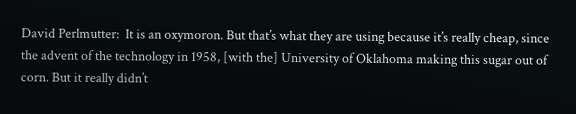David Perlmutter:  It is an oxymoron. But that’s what they are using because it’s really cheap, since the advent of the technology in 1958, [with the] University of Oklahoma making this sugar out of corn. But it really didn’t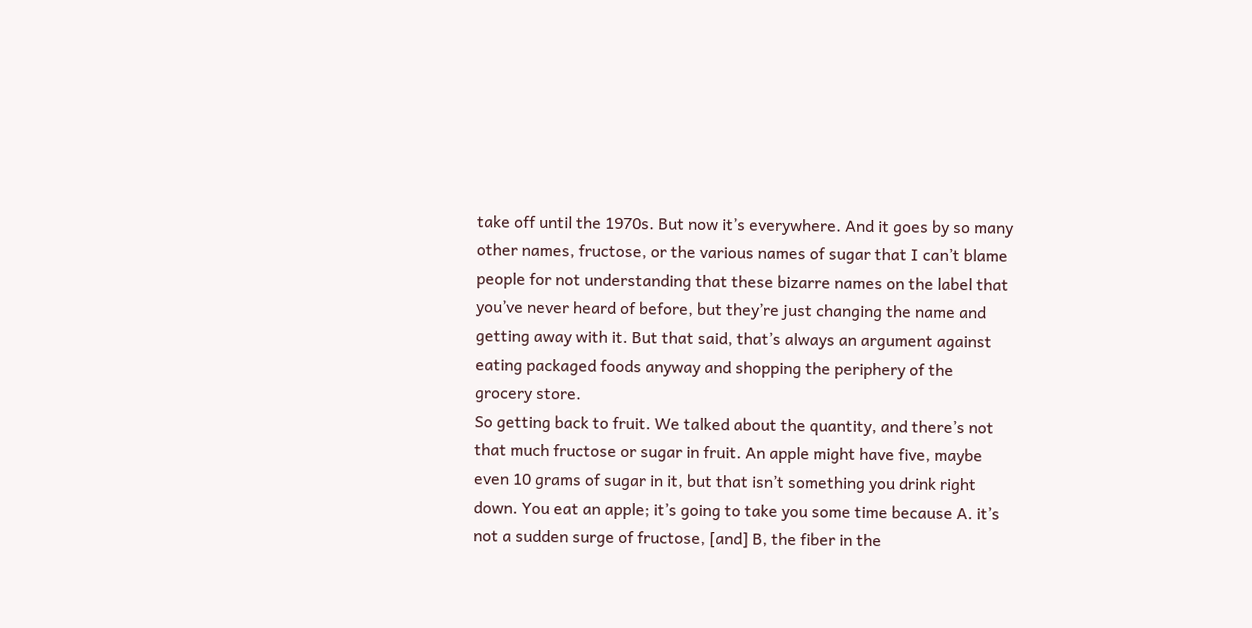take off until the 1970s. But now it’s everywhere. And it goes by so many other names, fructose, or the various names of sugar that I can’t blame people for not understanding that these bizarre names on the label that you’ve never heard of before, but they’re just changing the name and getting away with it. But that said, that’s always an argument against eating packaged foods anyway and shopping the periphery of the grocery store.
So getting back to fruit. We talked about the quantity, and there’s not that much fructose or sugar in fruit. An apple might have five, maybe even 10 grams of sugar in it, but that isn’t something you drink right down. You eat an apple; it’s going to take you some time because A. it’s not a sudden surge of fructose, [and] B, the fiber in the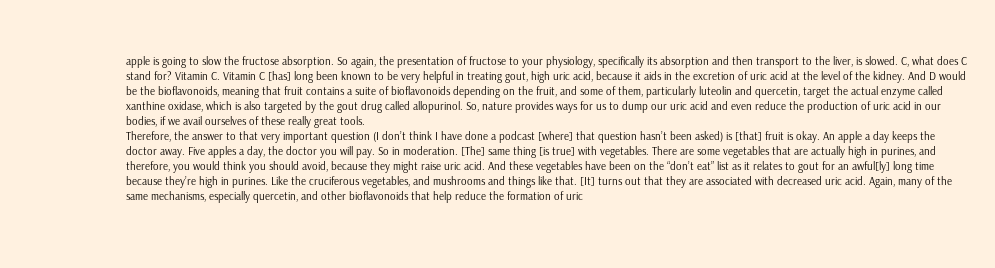apple is going to slow the fructose absorption. So again, the presentation of fructose to your physiology, specifically its absorption and then transport to the liver, is slowed. C, what does C stand for? Vitamin C. Vitamin C [has] long been known to be very helpful in treating gout, high uric acid, because it aids in the excretion of uric acid at the level of the kidney. And D would be the bioflavonoids, meaning that fruit contains a suite of bioflavonoids depending on the fruit, and some of them, particularly luteolin and quercetin, target the actual enzyme called xanthine oxidase, which is also targeted by the gout drug called allopurinol. So, nature provides ways for us to dump our uric acid and even reduce the production of uric acid in our bodies, if we avail ourselves of these really great tools.
Therefore, the answer to that very important question (I don’t think I have done a podcast [where] that question hasn’t been asked) is [that] fruit is okay. An apple a day keeps the doctor away. Five apples a day, the doctor you will pay. So in moderation. [The] same thing [is true] with vegetables. There are some vegetables that are actually high in purines, and therefore, you would think you should avoid, because they might raise uric acid. And these vegetables have been on the “don’t eat” list as it relates to gout for an awful[ly] long time because they’re high in purines. Like the cruciferous vegetables, and mushrooms and things like that. [It] turns out that they are associated with decreased uric acid. Again, many of the same mechanisms, especially quercetin, and other bioflavonoids that help reduce the formation of uric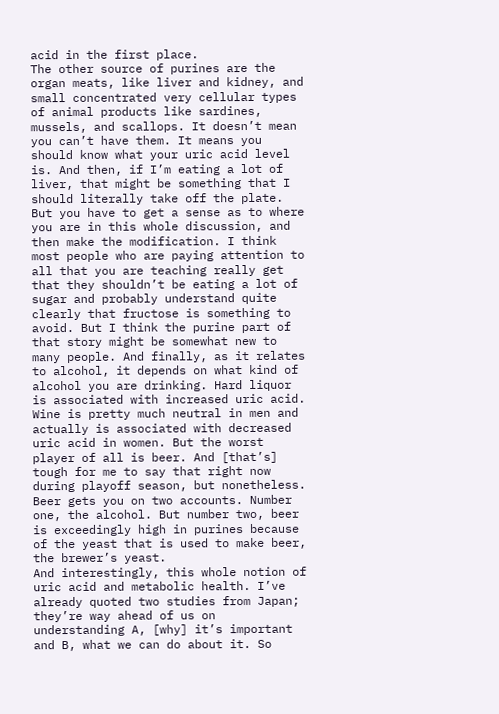acid in the first place.
The other source of purines are the organ meats, like liver and kidney, and small concentrated very cellular types of animal products like sardines, mussels, and scallops. It doesn’t mean you can’t have them. It means you should know what your uric acid level is. And then, if I’m eating a lot of liver, that might be something that I should literally take off the plate. But you have to get a sense as to where you are in this whole discussion, and then make the modification. I think most people who are paying attention to all that you are teaching really get that they shouldn’t be eating a lot of sugar and probably understand quite clearly that fructose is something to avoid. But I think the purine part of that story might be somewhat new to many people. And finally, as it relates to alcohol, it depends on what kind of alcohol you are drinking. Hard liquor is associated with increased uric acid. Wine is pretty much neutral in men and actually is associated with decreased uric acid in women. But the worst player of all is beer. And [that’s] tough for me to say that right now during playoff season, but nonetheless. Beer gets you on two accounts. Number one, the alcohol. But number two, beer is exceedingly high in purines because of the yeast that is used to make beer, the brewer’s yeast.
And interestingly, this whole notion of uric acid and metabolic health. I’ve already quoted two studies from Japan; they’re way ahead of us on understanding A, [why] it’s important and B, what we can do about it. So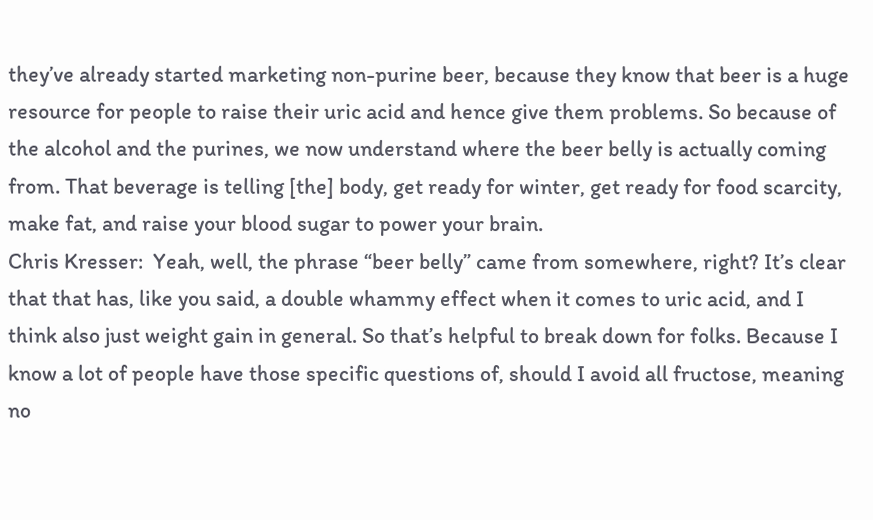they’ve already started marketing non-purine beer, because they know that beer is a huge resource for people to raise their uric acid and hence give them problems. So because of the alcohol and the purines, we now understand where the beer belly is actually coming from. That beverage is telling [the] body, get ready for winter, get ready for food scarcity, make fat, and raise your blood sugar to power your brain.
Chris Kresser:  Yeah, well, the phrase “beer belly” came from somewhere, right? It’s clear that that has, like you said, a double whammy effect when it comes to uric acid, and I think also just weight gain in general. So that’s helpful to break down for folks. Because I know a lot of people have those specific questions of, should I avoid all fructose, meaning no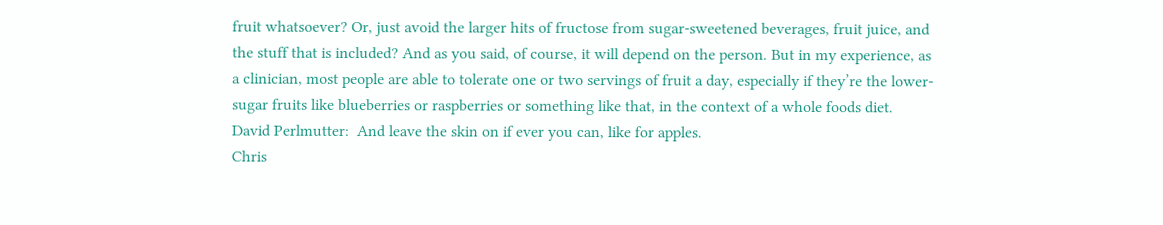fruit whatsoever? Or, just avoid the larger hits of fructose from sugar-sweetened beverages, fruit juice, and the stuff that is included? And as you said, of course, it will depend on the person. But in my experience, as a clinician, most people are able to tolerate one or two servings of fruit a day, especially if they’re the lower-sugar fruits like blueberries or raspberries or something like that, in the context of a whole foods diet.
David Perlmutter:  And leave the skin on if ever you can, like for apples.
Chris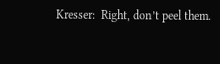Kresser:  Right, don’t peel them.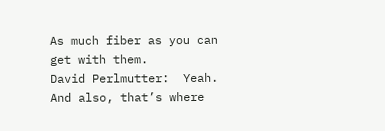As much fiber as you can get with them.
David Perlmutter:  Yeah. And also, that’s where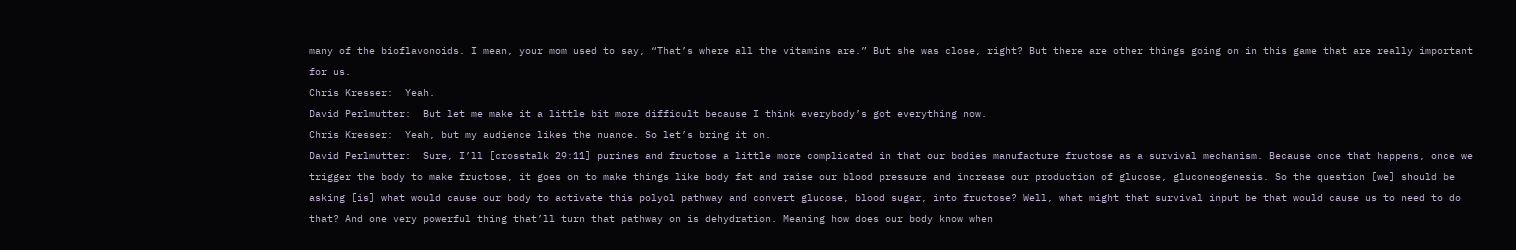many of the bioflavonoids. I mean, your mom used to say, “That’s where all the vitamins are.” But she was close, right? But there are other things going on in this game that are really important for us.
Chris Kresser:  Yeah.
David Perlmutter:  But let me make it a little bit more difficult because I think everybody’s got everything now.
Chris Kresser:  Yeah, but my audience likes the nuance. So let’s bring it on.
David Perlmutter:  Sure, I’ll [crosstalk 29:11] purines and fructose a little more complicated in that our bodies manufacture fructose as a survival mechanism. Because once that happens, once we trigger the body to make fructose, it goes on to make things like body fat and raise our blood pressure and increase our production of glucose, gluconeogenesis. So the question [we] should be asking [is] what would cause our body to activate this polyol pathway and convert glucose, blood sugar, into fructose? Well, what might that survival input be that would cause us to need to do that? And one very powerful thing that’ll turn that pathway on is dehydration. Meaning how does our body know when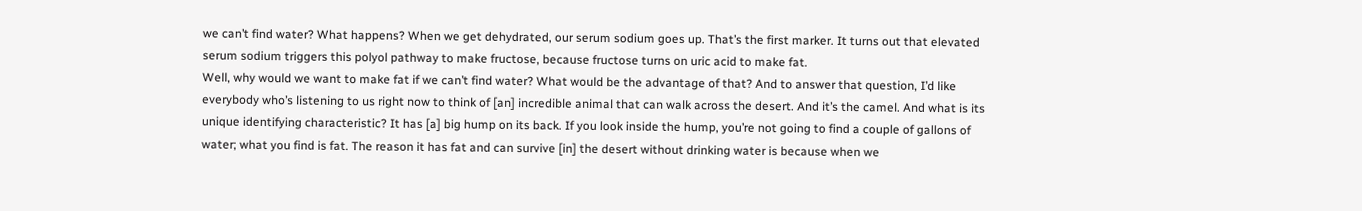we can’t find water? What happens? When we get dehydrated, our serum sodium goes up. That’s the first marker. It turns out that elevated serum sodium triggers this polyol pathway to make fructose, because fructose turns on uric acid to make fat.
Well, why would we want to make fat if we can’t find water? What would be the advantage of that? And to answer that question, I’d like everybody who’s listening to us right now to think of [an] incredible animal that can walk across the desert. And it’s the camel. And what is its unique identifying characteristic? It has [a] big hump on its back. If you look inside the hump, you’re not going to find a couple of gallons of water; what you find is fat. The reason it has fat and can survive [in] the desert without drinking water is because when we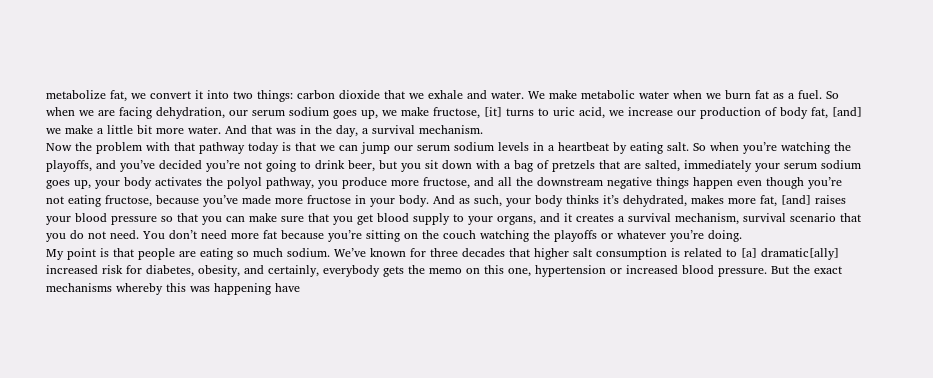metabolize fat, we convert it into two things: carbon dioxide that we exhale and water. We make metabolic water when we burn fat as a fuel. So when we are facing dehydration, our serum sodium goes up, we make fructose, [it] turns to uric acid, we increase our production of body fat, [and] we make a little bit more water. And that was in the day, a survival mechanism.
Now the problem with that pathway today is that we can jump our serum sodium levels in a heartbeat by eating salt. So when you’re watching the playoffs, and you’ve decided you’re not going to drink beer, but you sit down with a bag of pretzels that are salted, immediately your serum sodium goes up, your body activates the polyol pathway, you produce more fructose, and all the downstream negative things happen even though you’re not eating fructose, because you’ve made more fructose in your body. And as such, your body thinks it’s dehydrated, makes more fat, [and] raises your blood pressure so that you can make sure that you get blood supply to your organs, and it creates a survival mechanism, survival scenario that you do not need. You don’t need more fat because you’re sitting on the couch watching the playoffs or whatever you’re doing.
My point is that people are eating so much sodium. We’ve known for three decades that higher salt consumption is related to [a] dramatic[ally] increased risk for diabetes, obesity, and certainly, everybody gets the memo on this one, hypertension or increased blood pressure. But the exact mechanisms whereby this was happening have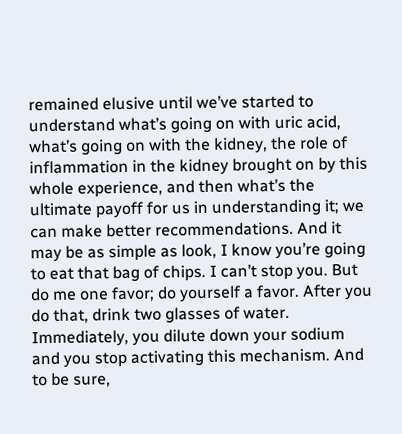remained elusive until we’ve started to understand what’s going on with uric acid, what’s going on with the kidney, the role of inflammation in the kidney brought on by this whole experience, and then what’s the ultimate payoff for us in understanding it; we can make better recommendations. And it may be as simple as look, I know you’re going to eat that bag of chips. I can’t stop you. But do me one favor; do yourself a favor. After you do that, drink two glasses of water. Immediately, you dilute down your sodium and you stop activating this mechanism. And to be sure,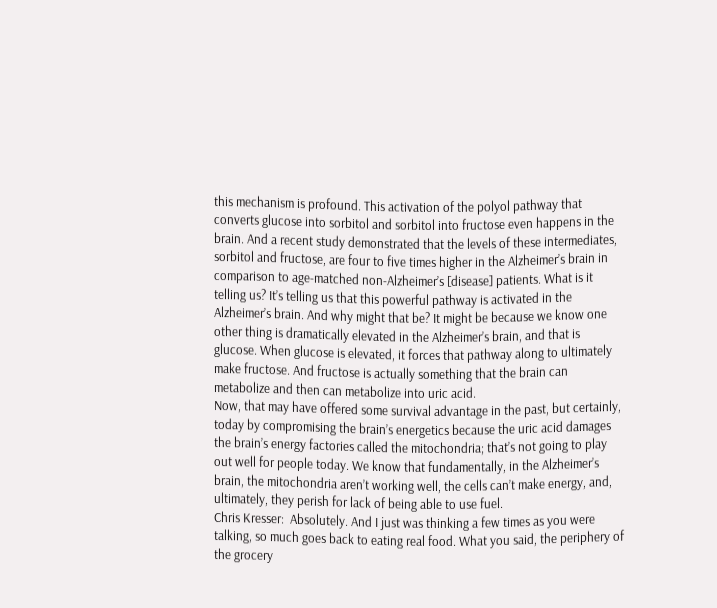this mechanism is profound. This activation of the polyol pathway that converts glucose into sorbitol and sorbitol into fructose even happens in the brain. And a recent study demonstrated that the levels of these intermediates, sorbitol and fructose, are four to five times higher in the Alzheimer’s brain in comparison to age-matched non-Alzheimer’s [disease] patients. What is it telling us? It’s telling us that this powerful pathway is activated in the Alzheimer’s brain. And why might that be? It might be because we know one other thing is dramatically elevated in the Alzheimer’s brain, and that is glucose. When glucose is elevated, it forces that pathway along to ultimately make fructose. And fructose is actually something that the brain can metabolize and then can metabolize into uric acid.
Now, that may have offered some survival advantage in the past, but certainly, today by compromising the brain’s energetics because the uric acid damages the brain’s energy factories called the mitochondria; that’s not going to play out well for people today. We know that fundamentally, in the Alzheimer’s brain, the mitochondria aren’t working well, the cells can’t make energy, and, ultimately, they perish for lack of being able to use fuel.
Chris Kresser:  Absolutely. And I just was thinking a few times as you were talking, so much goes back to eating real food. What you said, the periphery of the grocery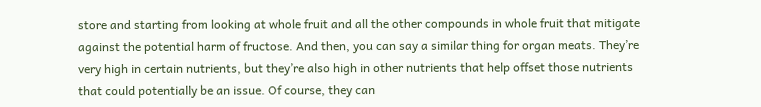store and starting from looking at whole fruit and all the other compounds in whole fruit that mitigate against the potential harm of fructose. And then, you can say a similar thing for organ meats. They’re very high in certain nutrients, but they’re also high in other nutrients that help offset those nutrients that could potentially be an issue. Of course, they can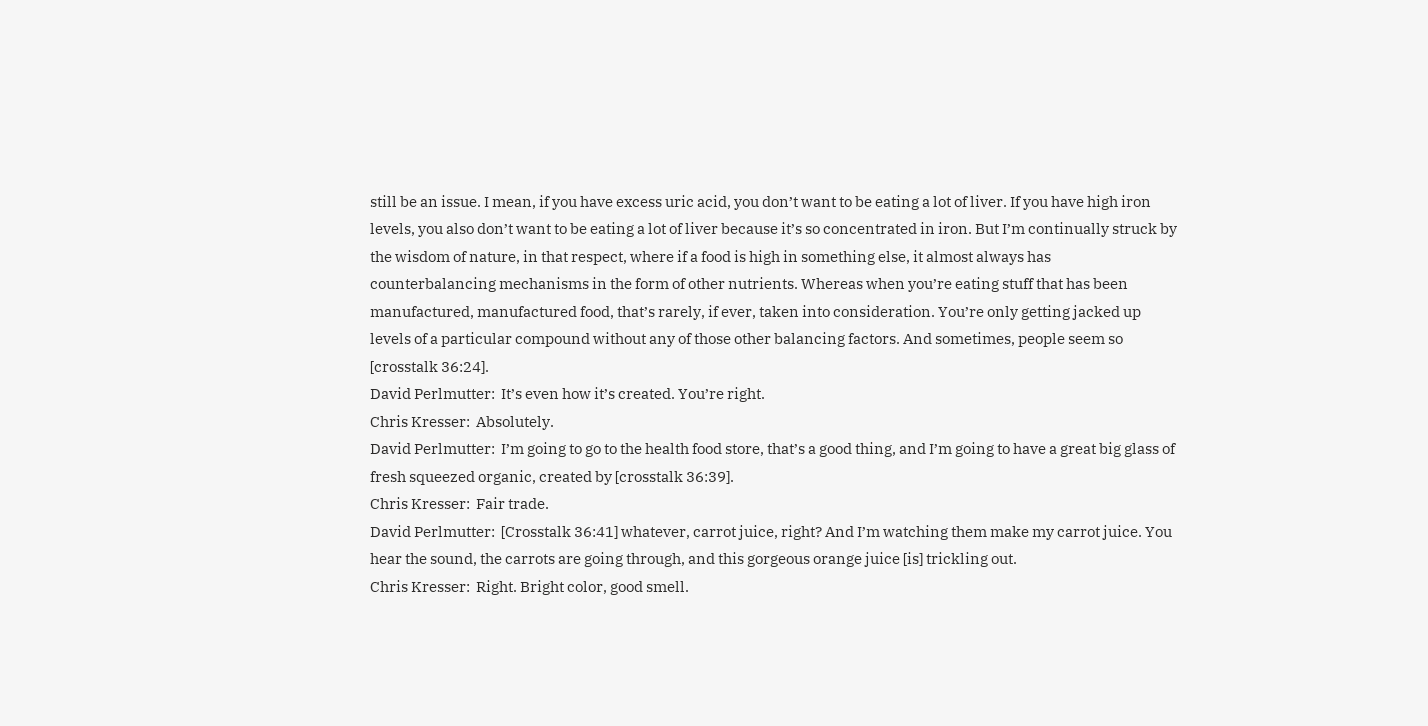still be an issue. I mean, if you have excess uric acid, you don’t want to be eating a lot of liver. If you have high iron levels, you also don’t want to be eating a lot of liver because it’s so concentrated in iron. But I’m continually struck by the wisdom of nature, in that respect, where if a food is high in something else, it almost always has counterbalancing mechanisms in the form of other nutrients. Whereas when you’re eating stuff that has been manufactured, manufactured food, that’s rarely, if ever, taken into consideration. You’re only getting jacked up levels of a particular compound without any of those other balancing factors. And sometimes, people seem so [crosstalk 36:24].
David Perlmutter:  It’s even how it’s created. You’re right.
Chris Kresser:  Absolutely.
David Perlmutter:  I’m going to go to the health food store, that’s a good thing, and I’m going to have a great big glass of fresh squeezed organic, created by [crosstalk 36:39].
Chris Kresser:  Fair trade.
David Perlmutter:  [Crosstalk 36:41] whatever, carrot juice, right? And I’m watching them make my carrot juice. You hear the sound, the carrots are going through, and this gorgeous orange juice [is] trickling out.
Chris Kresser:  Right. Bright color, good smell.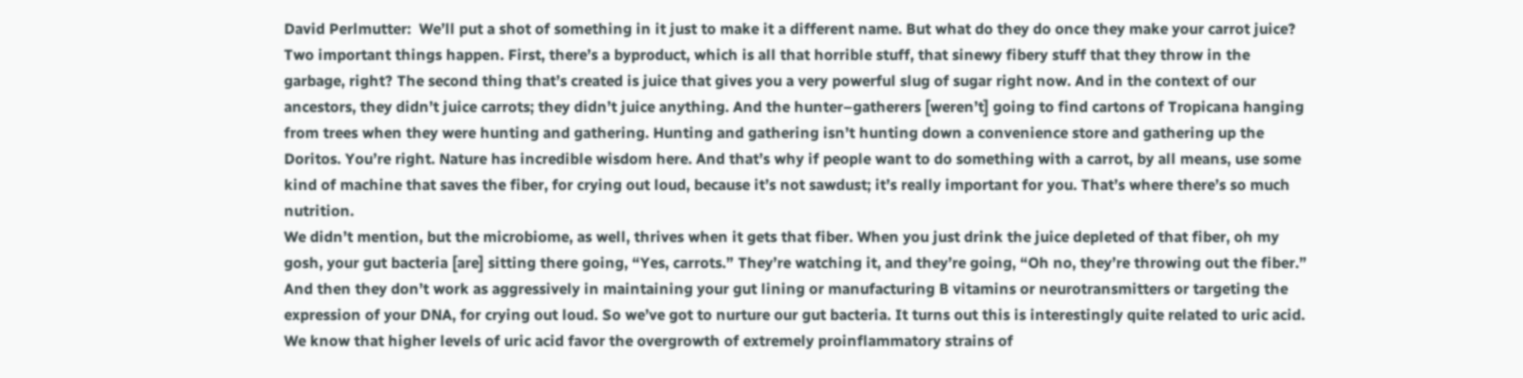David Perlmutter:  We’ll put a shot of something in it just to make it a different name. But what do they do once they make your carrot juice? Two important things happen. First, there’s a byproduct, which is all that horrible stuff, that sinewy fibery stuff that they throw in the garbage, right? The second thing that’s created is juice that gives you a very powerful slug of sugar right now. And in the context of our ancestors, they didn’t juice carrots; they didn’t juice anything. And the hunter–gatherers [weren’t] going to find cartons of Tropicana hanging from trees when they were hunting and gathering. Hunting and gathering isn’t hunting down a convenience store and gathering up the Doritos. You’re right. Nature has incredible wisdom here. And that’s why if people want to do something with a carrot, by all means, use some kind of machine that saves the fiber, for crying out loud, because it’s not sawdust; it’s really important for you. That’s where there’s so much nutrition.
We didn’t mention, but the microbiome, as well, thrives when it gets that fiber. When you just drink the juice depleted of that fiber, oh my gosh, your gut bacteria [are] sitting there going, “Yes, carrots.” They’re watching it, and they’re going, “Oh no, they’re throwing out the fiber.” And then they don’t work as aggressively in maintaining your gut lining or manufacturing B vitamins or neurotransmitters or targeting the expression of your DNA, for crying out loud. So we’ve got to nurture our gut bacteria. It turns out this is interestingly quite related to uric acid. We know that higher levels of uric acid favor the overgrowth of extremely proinflammatory strains of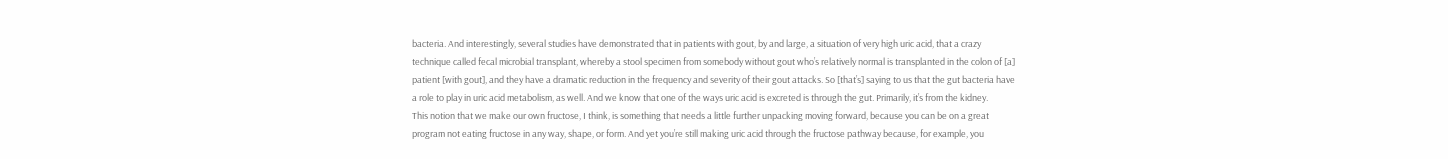bacteria. And interestingly, several studies have demonstrated that in patients with gout, by and large, a situation of very high uric acid, that a crazy technique called fecal microbial transplant, whereby a stool specimen from somebody without gout who’s relatively normal is transplanted in the colon of [a] patient [with gout], and they have a dramatic reduction in the frequency and severity of their gout attacks. So [that’s] saying to us that the gut bacteria have a role to play in uric acid metabolism, as well. And we know that one of the ways uric acid is excreted is through the gut. Primarily, it’s from the kidney.
This notion that we make our own fructose, I think, is something that needs a little further unpacking moving forward, because you can be on a great program not eating fructose in any way, shape, or form. And yet you’re still making uric acid through the fructose pathway because, for example, you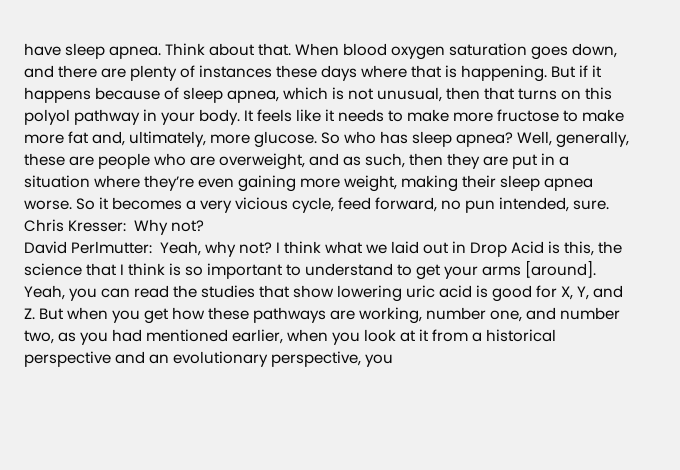have sleep apnea. Think about that. When blood oxygen saturation goes down, and there are plenty of instances these days where that is happening. But if it happens because of sleep apnea, which is not unusual, then that turns on this polyol pathway in your body. It feels like it needs to make more fructose to make more fat and, ultimately, more glucose. So who has sleep apnea? Well, generally, these are people who are overweight, and as such, then they are put in a situation where they’re even gaining more weight, making their sleep apnea worse. So it becomes a very vicious cycle, feed forward, no pun intended, sure.
Chris Kresser:  Why not?
David Perlmutter:  Yeah, why not? I think what we laid out in Drop Acid is this, the science that I think is so important to understand to get your arms [around]. Yeah, you can read the studies that show lowering uric acid is good for X, Y, and Z. But when you get how these pathways are working, number one, and number two, as you had mentioned earlier, when you look at it from a historical perspective and an evolutionary perspective, you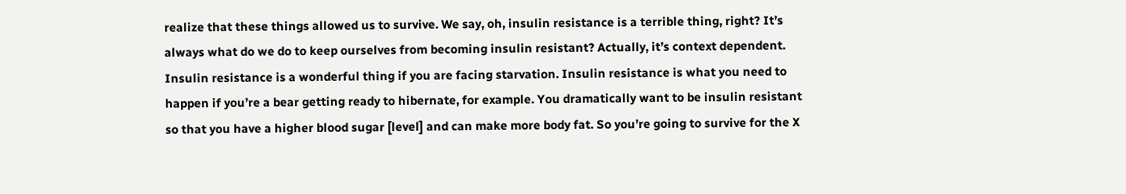realize that these things allowed us to survive. We say, oh, insulin resistance is a terrible thing, right? It’s always what do we do to keep ourselves from becoming insulin resistant? Actually, it’s context dependent. Insulin resistance is a wonderful thing if you are facing starvation. Insulin resistance is what you need to happen if you’re a bear getting ready to hibernate, for example. You dramatically want to be insulin resistant so that you have a higher blood sugar [level] and can make more body fat. So you’re going to survive for the X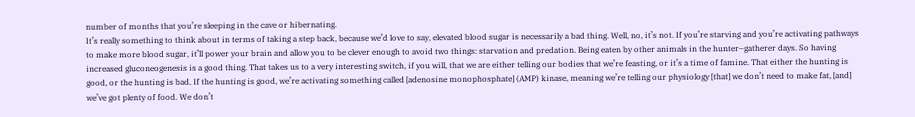number of months that you’re sleeping in the cave or hibernating.
It’s really something to think about in terms of taking a step back, because we’d love to say, elevated blood sugar is necessarily a bad thing. Well, no, it’s not. If you’re starving and you’re activating pathways to make more blood sugar, it’ll power your brain and allow you to be clever enough to avoid two things: starvation and predation. Being eaten by other animals in the hunter–gatherer days. So having increased gluconeogenesis is a good thing. That takes us to a very interesting switch, if you will, that we are either telling our bodies that we’re feasting, or it’s a time of famine. That either the hunting is good, or the hunting is bad. If the hunting is good, we’re activating something called [adenosine monophosphate] (AMP) kinase, meaning we’re telling our physiology [that] we don’t need to make fat, [and] we’ve got plenty of food. We don’t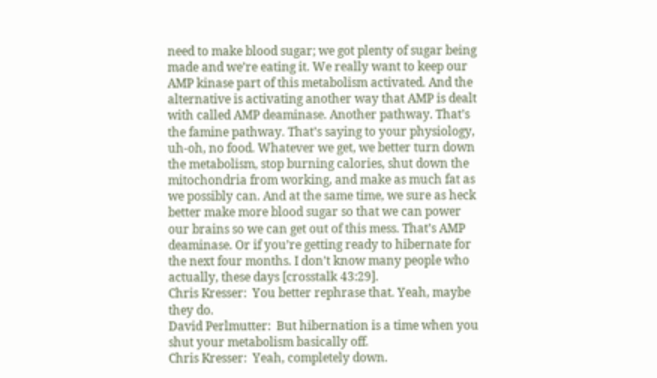need to make blood sugar; we got plenty of sugar being made and we’re eating it. We really want to keep our AMP kinase part of this metabolism activated. And the alternative is activating another way that AMP is dealt with called AMP deaminase. Another pathway. That’s the famine pathway. That’s saying to your physiology, uh-oh, no food. Whatever we get, we better turn down the metabolism, stop burning calories, shut down the mitochondria from working, and make as much fat as we possibly can. And at the same time, we sure as heck better make more blood sugar so that we can power our brains so we can get out of this mess. That’s AMP deaminase. Or if you’re getting ready to hibernate for the next four months. I don’t know many people who actually, these days [crosstalk 43:29].
Chris Kresser:  You better rephrase that. Yeah, maybe they do.
David Perlmutter:  But hibernation is a time when you shut your metabolism basically off.
Chris Kresser:  Yeah, completely down.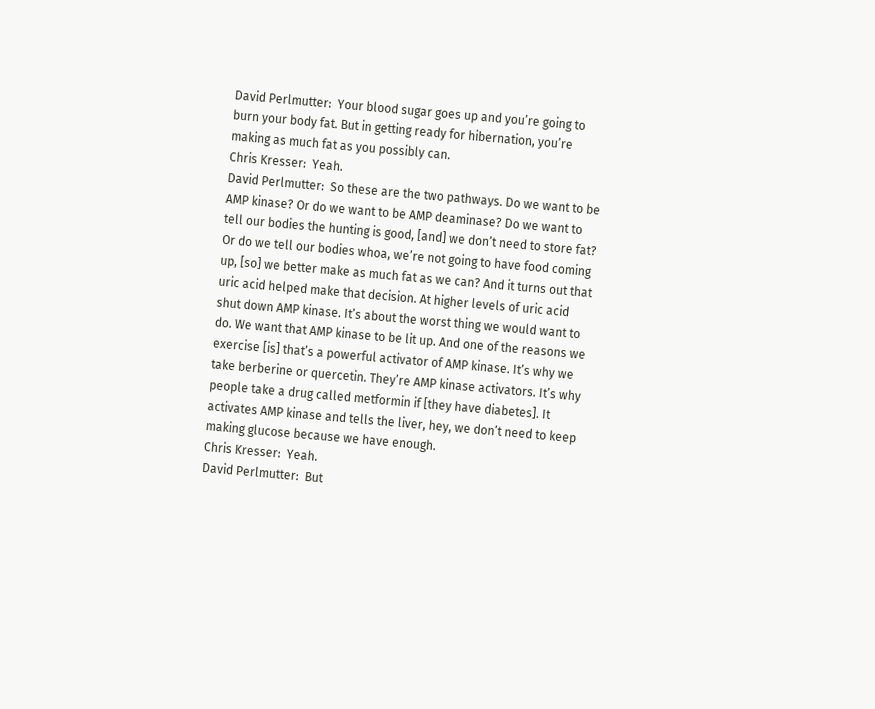David Perlmutter:  Your blood sugar goes up and you’re going to burn your body fat. But in getting ready for hibernation, you’re making as much fat as you possibly can.
Chris Kresser:  Yeah.
David Perlmutter:  So these are the two pathways. Do we want to be AMP kinase? Or do we want to be AMP deaminase? Do we want to tell our bodies the hunting is good, [and] we don’t need to store fat? Or do we tell our bodies whoa, we’re not going to have food coming up, [so] we better make as much fat as we can? And it turns out that uric acid helped make that decision. At higher levels of uric acid shut down AMP kinase. It’s about the worst thing we would want to do. We want that AMP kinase to be lit up. And one of the reasons we exercise [is] that’s a powerful activator of AMP kinase. It’s why we take berberine or quercetin. They’re AMP kinase activators. It’s why people take a drug called metformin if [they have diabetes]. It activates AMP kinase and tells the liver, hey, we don’t need to keep making glucose because we have enough.
Chris Kresser:  Yeah.
David Perlmutter:  But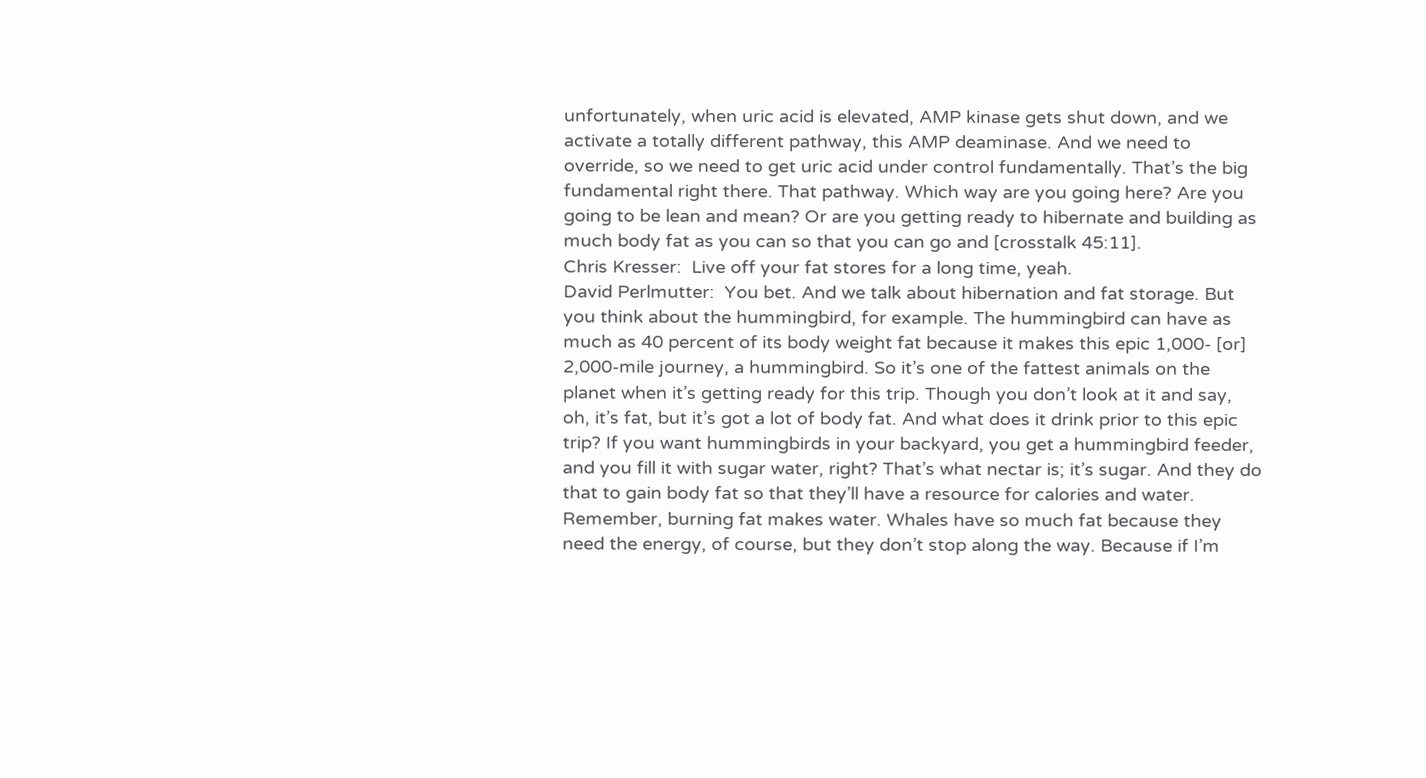unfortunately, when uric acid is elevated, AMP kinase gets shut down, and we activate a totally different pathway, this AMP deaminase. And we need to override, so we need to get uric acid under control fundamentally. That’s the big fundamental right there. That pathway. Which way are you going here? Are you going to be lean and mean? Or are you getting ready to hibernate and building as much body fat as you can so that you can go and [crosstalk 45:11].
Chris Kresser:  Live off your fat stores for a long time, yeah.
David Perlmutter:  You bet. And we talk about hibernation and fat storage. But you think about the hummingbird, for example. The hummingbird can have as much as 40 percent of its body weight fat because it makes this epic 1,000- [or] 2,000-mile journey, a hummingbird. So it’s one of the fattest animals on the planet when it’s getting ready for this trip. Though you don’t look at it and say, oh, it’s fat, but it’s got a lot of body fat. And what does it drink prior to this epic trip? If you want hummingbirds in your backyard, you get a hummingbird feeder, and you fill it with sugar water, right? That’s what nectar is; it’s sugar. And they do that to gain body fat so that they’ll have a resource for calories and water. Remember, burning fat makes water. Whales have so much fat because they need the energy, of course, but they don’t stop along the way. Because if I’m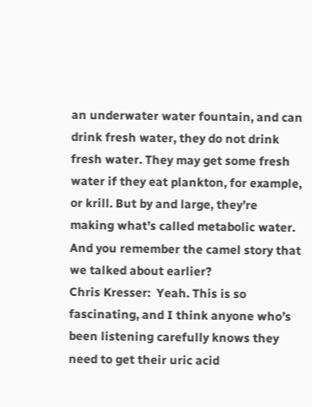an underwater water fountain, and can drink fresh water, they do not drink fresh water. They may get some fresh water if they eat plankton, for example, or krill. But by and large, they’re making what’s called metabolic water. And you remember the camel story that we talked about earlier?
Chris Kresser:  Yeah. This is so fascinating, and I think anyone who’s been listening carefully knows they need to get their uric acid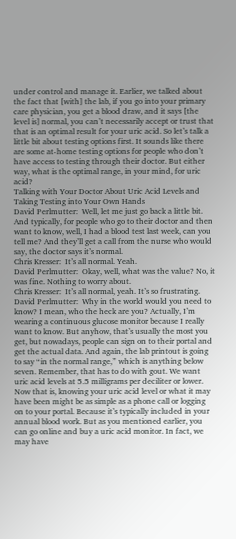under control and manage it. Earlier, we talked about the fact that [with] the lab, if you go into your primary care physician, you get a blood draw, and it says [the level is] normal, you can’t necessarily accept or trust that that is an optimal result for your uric acid. So let’s talk a little bit about testing options first. It sounds like there are some at-home testing options for people who don’t have access to testing through their doctor. But either way, what is the optimal range, in your mind, for uric acid?
Talking with Your Doctor About Uric Acid Levels and Taking Testing into Your Own Hands
David Perlmutter:  Well, let me just go back a little bit. And typically, for people who go to their doctor and then want to know, well, I had a blood test last week, can you tell me? And they’ll get a call from the nurse who would say, the doctor says it’s normal.
Chris Kresser:  It’s all normal. Yeah.
David Perlmutter:  Okay, well, what was the value? No, it was fine. Nothing to worry about.
Chris Kresser:  It’s all normal, yeah. It’s so frustrating.
David Perlmutter:  Why in the world would you need to know? I mean, who the heck are you? Actually, I’m wearing a continuous glucose monitor because I really want to know. But anyhow, that’s usually the most you get, but nowadays, people can sign on to their portal and get the actual data. And again, the lab printout is going to say “in the normal range,” which is anything below seven. Remember, that has to do with gout. We want uric acid levels at 5.5 milligrams per deciliter or lower. Now that is, knowing your uric acid level or what it may have been might be as simple as a phone call or logging on to your portal. Because it’s typically included in your annual blood work. But as you mentioned earlier, you can go online and buy a uric acid monitor. In fact, we may have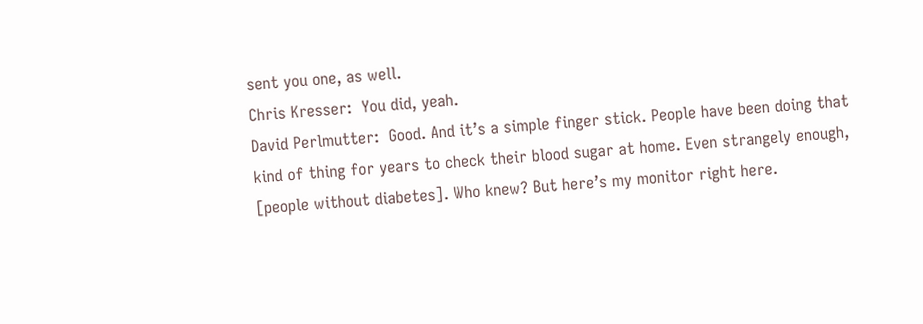sent you one, as well.
Chris Kresser:  You did, yeah.
David Perlmutter:  Good. And it’s a simple finger stick. People have been doing that kind of thing for years to check their blood sugar at home. Even strangely enough, [people without diabetes]. Who knew? But here’s my monitor right here.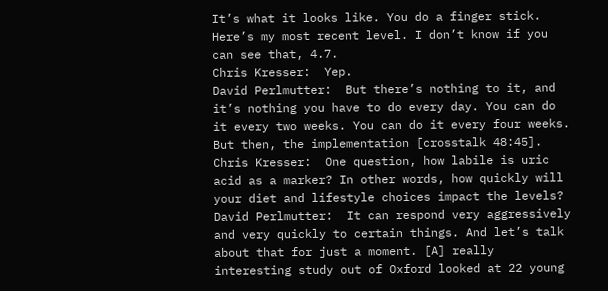It’s what it looks like. You do a finger stick. Here’s my most recent level. I don’t know if you can see that, 4.7.
Chris Kresser:  Yep.
David Perlmutter:  But there’s nothing to it, and it’s nothing you have to do every day. You can do it every two weeks. You can do it every four weeks. But then, the implementation [crosstalk 48:45].
Chris Kresser:  One question, how labile is uric acid as a marker? In other words, how quickly will your diet and lifestyle choices impact the levels?
David Perlmutter:  It can respond very aggressively and very quickly to certain things. And let’s talk about that for just a moment. [A] really interesting study out of Oxford looked at 22 young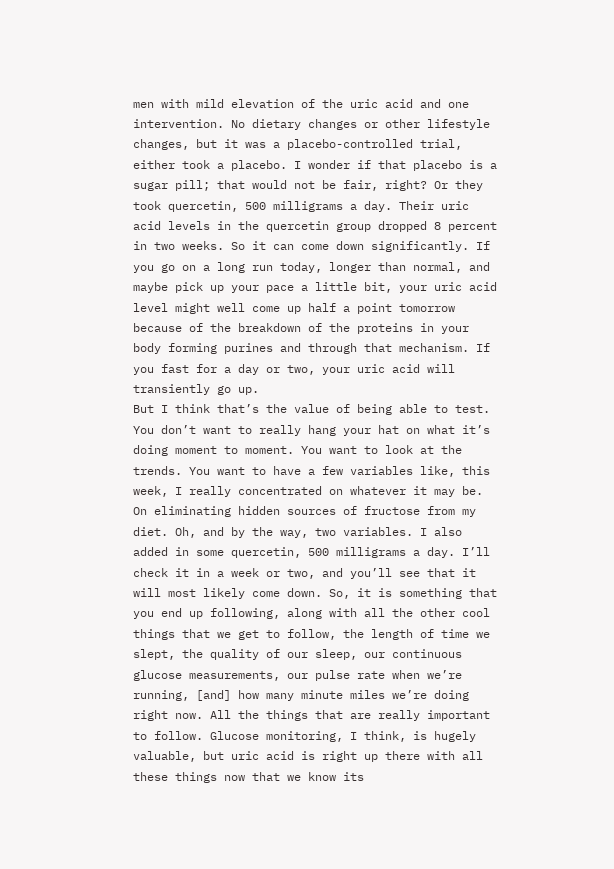men with mild elevation of the uric acid and one intervention. No dietary changes or other lifestyle changes, but it was a placebo-controlled trial, either took a placebo. I wonder if that placebo is a sugar pill; that would not be fair, right? Or they took quercetin, 500 milligrams a day. Their uric acid levels in the quercetin group dropped 8 percent in two weeks. So it can come down significantly. If you go on a long run today, longer than normal, and maybe pick up your pace a little bit, your uric acid level might well come up half a point tomorrow because of the breakdown of the proteins in your body forming purines and through that mechanism. If you fast for a day or two, your uric acid will transiently go up.
But I think that’s the value of being able to test. You don’t want to really hang your hat on what it’s doing moment to moment. You want to look at the trends. You want to have a few variables like, this week, I really concentrated on whatever it may be. On eliminating hidden sources of fructose from my diet. Oh, and by the way, two variables. I also added in some quercetin, 500 milligrams a day. I’ll check it in a week or two, and you’ll see that it will most likely come down. So, it is something that you end up following, along with all the other cool things that we get to follow, the length of time we slept, the quality of our sleep, our continuous glucose measurements, our pulse rate when we’re running, [and] how many minute miles we’re doing right now. All the things that are really important to follow. Glucose monitoring, I think, is hugely valuable, but uric acid is right up there with all these things now that we know its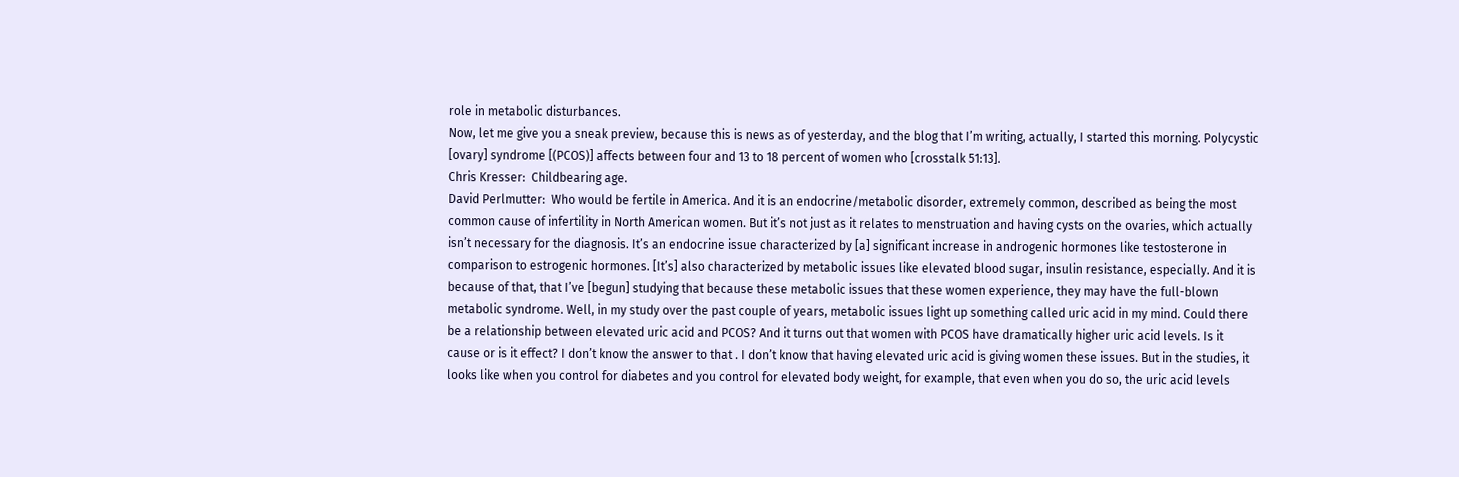role in metabolic disturbances.
Now, let me give you a sneak preview, because this is news as of yesterday, and the blog that I’m writing, actually, I started this morning. Polycystic [ovary] syndrome [(PCOS)] affects between four and 13 to 18 percent of women who [crosstalk 51:13].
Chris Kresser:  Childbearing age.
David Perlmutter:  Who would be fertile in America. And it is an endocrine/metabolic disorder, extremely common, described as being the most common cause of infertility in North American women. But it’s not just as it relates to menstruation and having cysts on the ovaries, which actually isn’t necessary for the diagnosis. It’s an endocrine issue characterized by [a] significant increase in androgenic hormones like testosterone in comparison to estrogenic hormones. [It’s] also characterized by metabolic issues like elevated blood sugar, insulin resistance, especially. And it is because of that, that I’ve [begun] studying that because these metabolic issues that these women experience, they may have the full-blown metabolic syndrome. Well, in my study over the past couple of years, metabolic issues light up something called uric acid in my mind. Could there be a relationship between elevated uric acid and PCOS? And it turns out that women with PCOS have dramatically higher uric acid levels. Is it cause or is it effect? I don’t know the answer to that . I don’t know that having elevated uric acid is giving women these issues. But in the studies, it looks like when you control for diabetes and you control for elevated body weight, for example, that even when you do so, the uric acid levels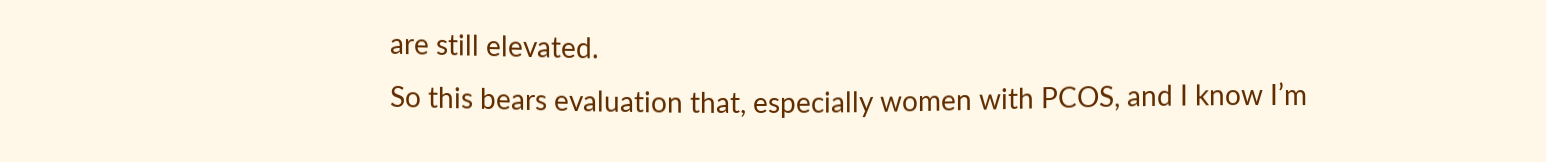are still elevated.
So this bears evaluation that, especially women with PCOS, and I know I’m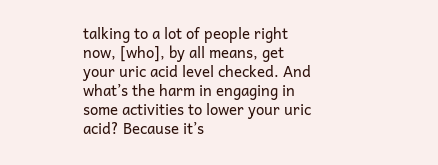talking to a lot of people right now, [who], by all means, get your uric acid level checked. And what’s the harm in engaging in some activities to lower your uric acid? Because it’s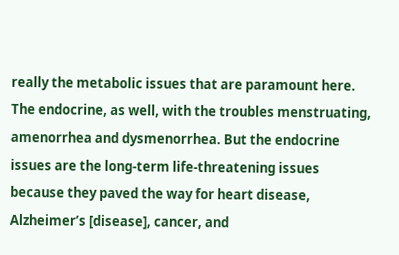really the metabolic issues that are paramount here. The endocrine, as well, with the troubles menstruating, amenorrhea and dysmenorrhea. But the endocrine issues are the long-term life-threatening issues because they paved the way for heart disease, Alzheimer’s [disease], cancer, and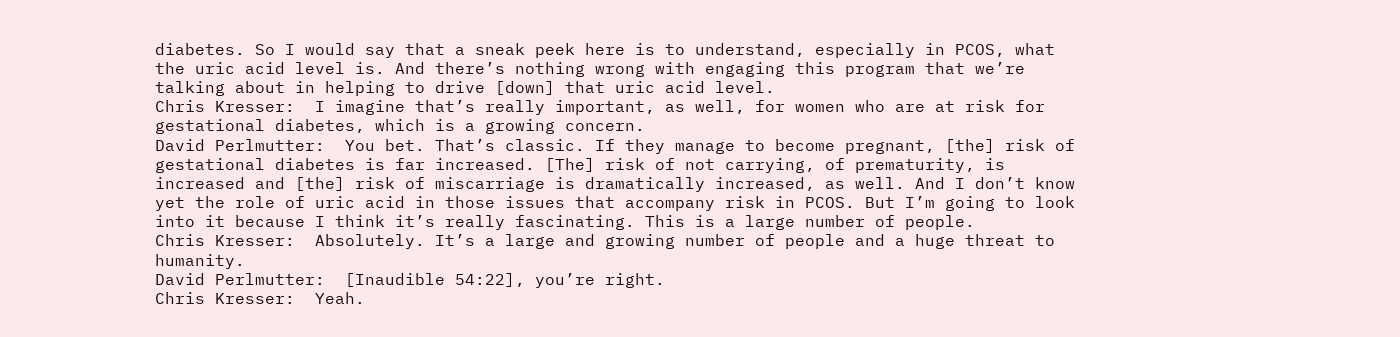diabetes. So I would say that a sneak peek here is to understand, especially in PCOS, what the uric acid level is. And there’s nothing wrong with engaging this program that we’re talking about in helping to drive [down] that uric acid level.
Chris Kresser:  I imagine that’s really important, as well, for women who are at risk for gestational diabetes, which is a growing concern.
David Perlmutter:  You bet. That’s classic. If they manage to become pregnant, [the] risk of gestational diabetes is far increased. [The] risk of not carrying, of prematurity, is increased and [the] risk of miscarriage is dramatically increased, as well. And I don’t know yet the role of uric acid in those issues that accompany risk in PCOS. But I’m going to look into it because I think it’s really fascinating. This is a large number of people.
Chris Kresser:  Absolutely. It’s a large and growing number of people and a huge threat to humanity.
David Perlmutter:  [Inaudible 54:22], you’re right.
Chris Kresser:  Yeah.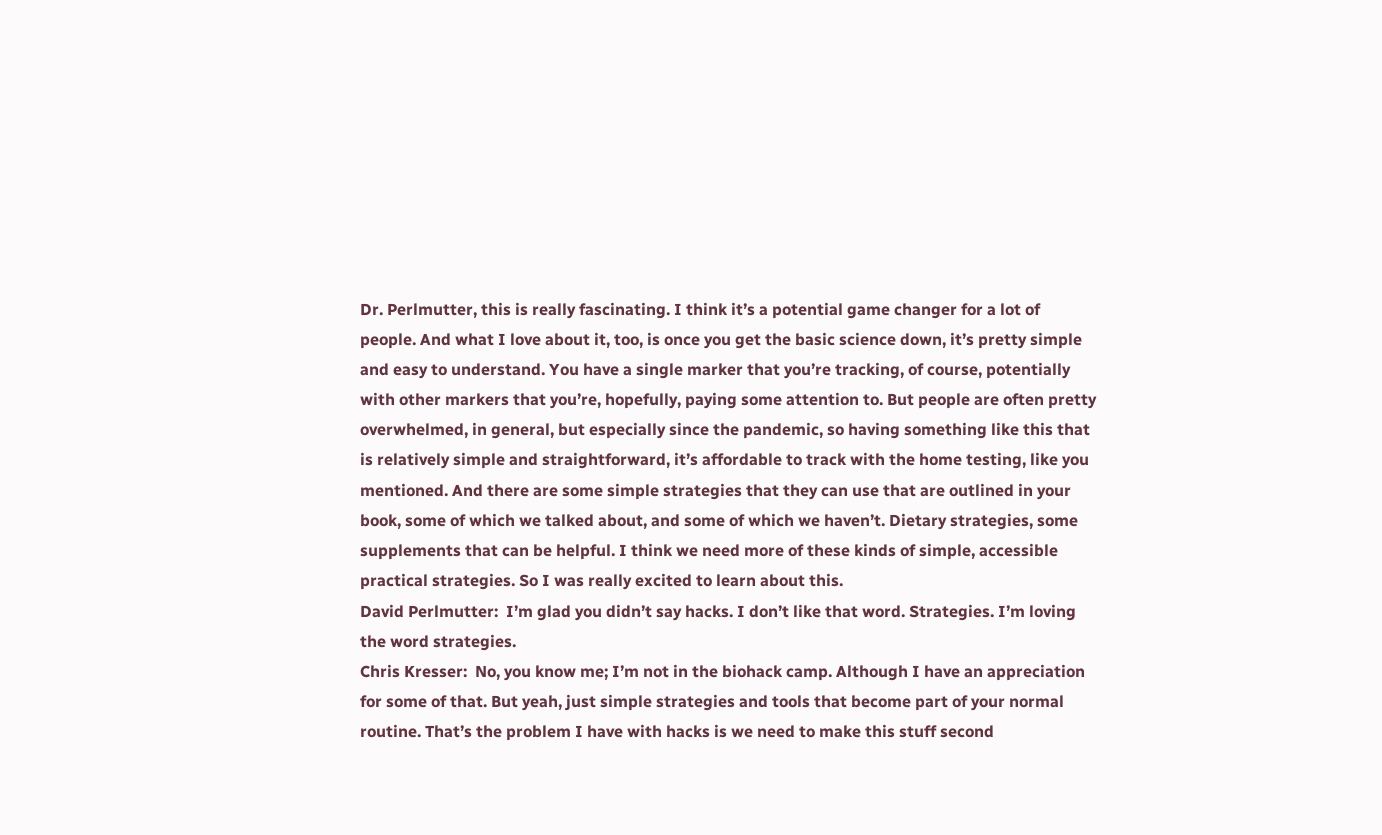Dr. Perlmutter, this is really fascinating. I think it’s a potential game changer for a lot of people. And what I love about it, too, is once you get the basic science down, it’s pretty simple and easy to understand. You have a single marker that you’re tracking, of course, potentially with other markers that you’re, hopefully, paying some attention to. But people are often pretty overwhelmed, in general, but especially since the pandemic, so having something like this that is relatively simple and straightforward, it’s affordable to track with the home testing, like you mentioned. And there are some simple strategies that they can use that are outlined in your book, some of which we talked about, and some of which we haven’t. Dietary strategies, some supplements that can be helpful. I think we need more of these kinds of simple, accessible practical strategies. So I was really excited to learn about this.
David Perlmutter:  I’m glad you didn’t say hacks. I don’t like that word. Strategies. I’m loving the word strategies.
Chris Kresser:  No, you know me; I’m not in the biohack camp. Although I have an appreciation for some of that. But yeah, just simple strategies and tools that become part of your normal routine. That’s the problem I have with hacks is we need to make this stuff second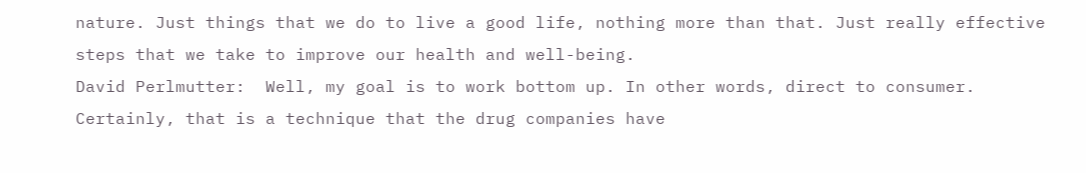nature. Just things that we do to live a good life, nothing more than that. Just really effective steps that we take to improve our health and well-being.
David Perlmutter:  Well, my goal is to work bottom up. In other words, direct to consumer. Certainly, that is a technique that the drug companies have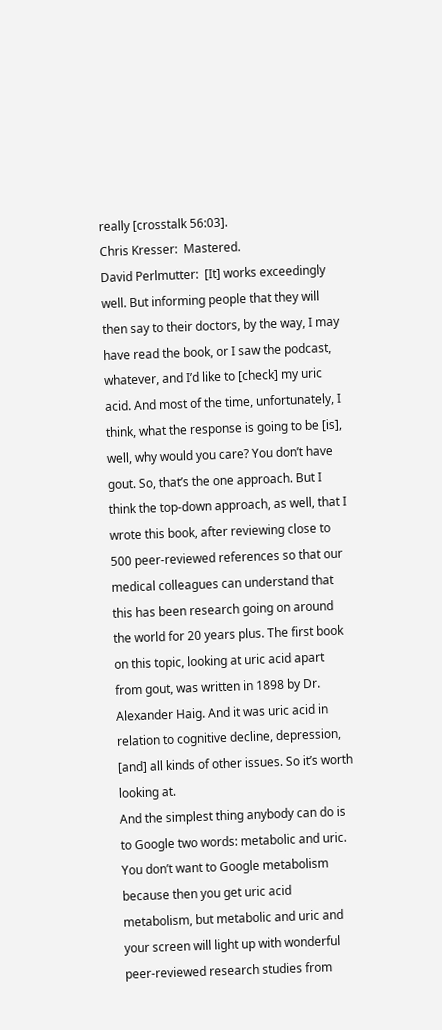really [crosstalk 56:03].
Chris Kresser:  Mastered.
David Perlmutter:  [It] works exceedingly well. But informing people that they will then say to their doctors, by the way, I may have read the book, or I saw the podcast, whatever, and I’d like to [check] my uric acid. And most of the time, unfortunately, I think, what the response is going to be [is], well, why would you care? You don’t have gout. So, that’s the one approach. But I think the top-down approach, as well, that I wrote this book, after reviewing close to 500 peer-reviewed references so that our medical colleagues can understand that this has been research going on around the world for 20 years plus. The first book on this topic, looking at uric acid apart from gout, was written in 1898 by Dr. Alexander Haig. And it was uric acid in relation to cognitive decline, depression, [and] all kinds of other issues. So it’s worth looking at.
And the simplest thing anybody can do is to Google two words: metabolic and uric. You don’t want to Google metabolism because then you get uric acid metabolism, but metabolic and uric and your screen will light up with wonderful peer-reviewed research studies from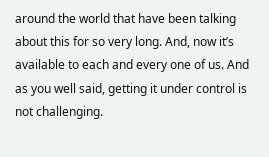around the world that have been talking about this for so very long. And, now it’s available to each and every one of us. And as you well said, getting it under control is not challenging.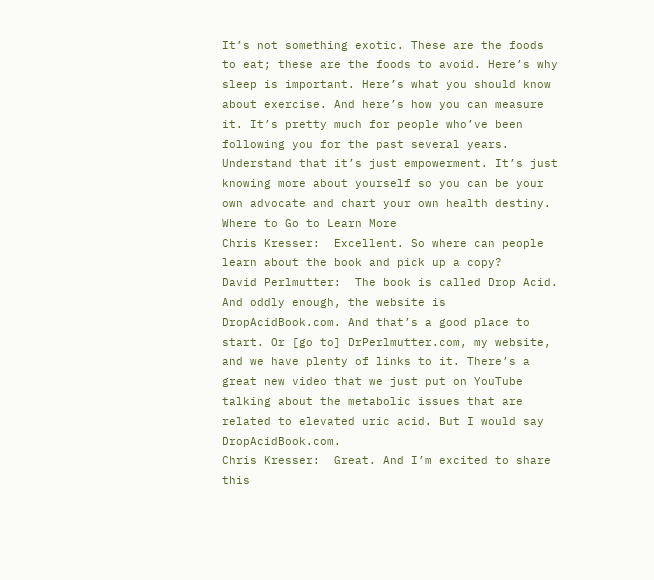It’s not something exotic. These are the foods to eat; these are the foods to avoid. Here’s why sleep is important. Here’s what you should know about exercise. And here’s how you can measure it. It’s pretty much for people who’ve been following you for the past several years. Understand that it’s just empowerment. It’s just knowing more about yourself so you can be your own advocate and chart your own health destiny.
Where to Go to Learn More
Chris Kresser:  Excellent. So where can people learn about the book and pick up a copy?
David Perlmutter:  The book is called Drop Acid. And oddly enough, the website is DropAcidBook.com. And that’s a good place to start. Or [go to] DrPerlmutter.com, my website, and we have plenty of links to it. There’s a great new video that we just put on YouTube talking about the metabolic issues that are related to elevated uric acid. But I would say DropAcidBook.com.
Chris Kresser:  Great. And I’m excited to share this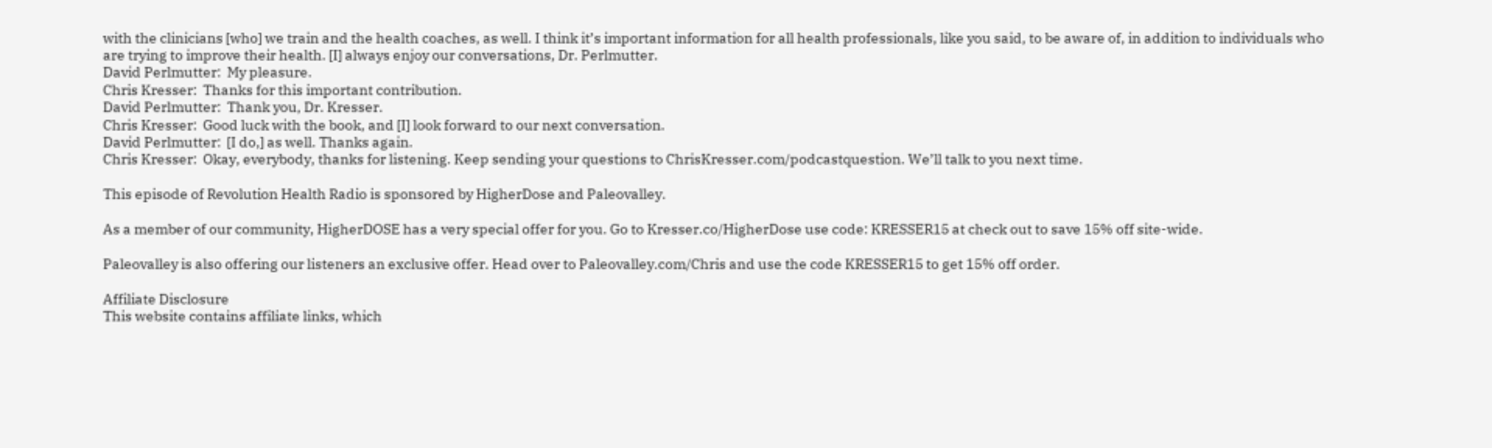with the clinicians [who] we train and the health coaches, as well. I think it’s important information for all health professionals, like you said, to be aware of, in addition to individuals who are trying to improve their health. [I] always enjoy our conversations, Dr. Perlmutter.
David Perlmutter:  My pleasure.
Chris Kresser:  Thanks for this important contribution.
David Perlmutter:  Thank you, Dr. Kresser.
Chris Kresser:  Good luck with the book, and [I] look forward to our next conversation.
David Perlmutter:  [I do,] as well. Thanks again.
Chris Kresser:  Okay, everybody, thanks for listening. Keep sending your questions to ChrisKresser.com/podcastquestion. We’ll talk to you next time.

This episode of Revolution Health Radio is sponsored by HigherDose and Paleovalley.

As a member of our community, HigherDOSE has a very special offer for you. Go to Kresser.co/HigherDose use code: KRESSER15 at check out to save 15% off site-wide.

Paleovalley is also offering our listeners an exclusive offer. Head over to Paleovalley.com/Chris and use the code KRESSER15 to get 15% off order.

Affiliate Disclosure
This website contains affiliate links, which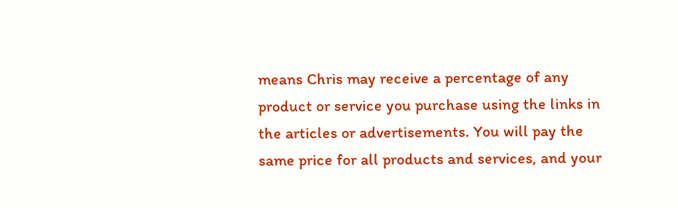means Chris may receive a percentage of any product or service you purchase using the links in the articles or advertisements. You will pay the same price for all products and services, and your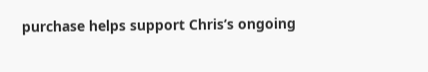purchase helps support Chris‘s ongoing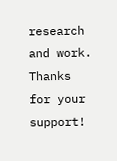research and work. Thanks for your support!